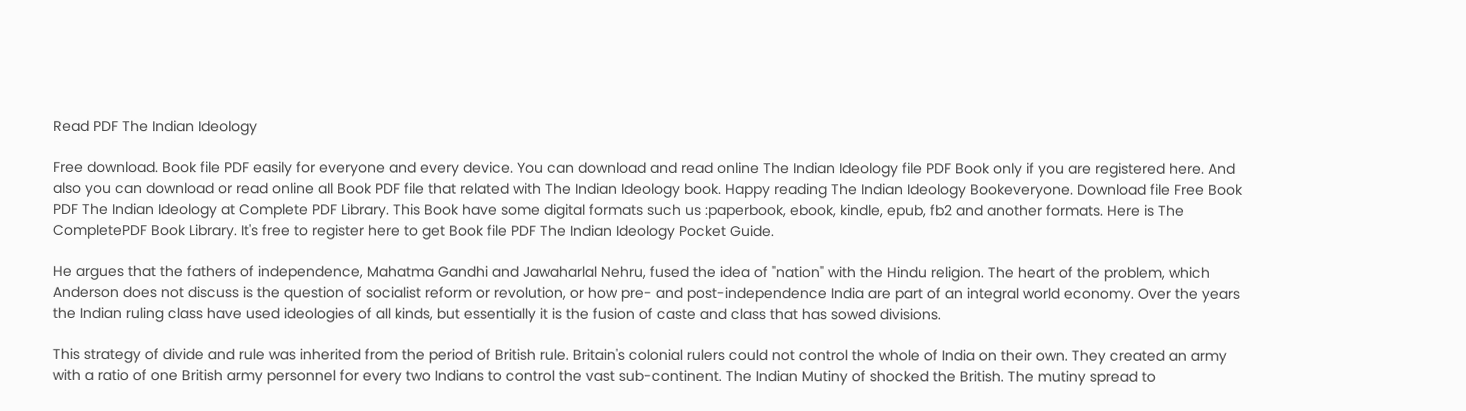Read PDF The Indian Ideology

Free download. Book file PDF easily for everyone and every device. You can download and read online The Indian Ideology file PDF Book only if you are registered here. And also you can download or read online all Book PDF file that related with The Indian Ideology book. Happy reading The Indian Ideology Bookeveryone. Download file Free Book PDF The Indian Ideology at Complete PDF Library. This Book have some digital formats such us :paperbook, ebook, kindle, epub, fb2 and another formats. Here is The CompletePDF Book Library. It's free to register here to get Book file PDF The Indian Ideology Pocket Guide.

He argues that the fathers of independence, Mahatma Gandhi and Jawaharlal Nehru, fused the idea of "nation" with the Hindu religion. The heart of the problem, which Anderson does not discuss is the question of socialist reform or revolution, or how pre- and post-independence India are part of an integral world economy. Over the years the Indian ruling class have used ideologies of all kinds, but essentially it is the fusion of caste and class that has sowed divisions.

This strategy of divide and rule was inherited from the period of British rule. Britain's colonial rulers could not control the whole of India on their own. They created an army with a ratio of one British army personnel for every two Indians to control the vast sub-continent. The Indian Mutiny of shocked the British. The mutiny spread to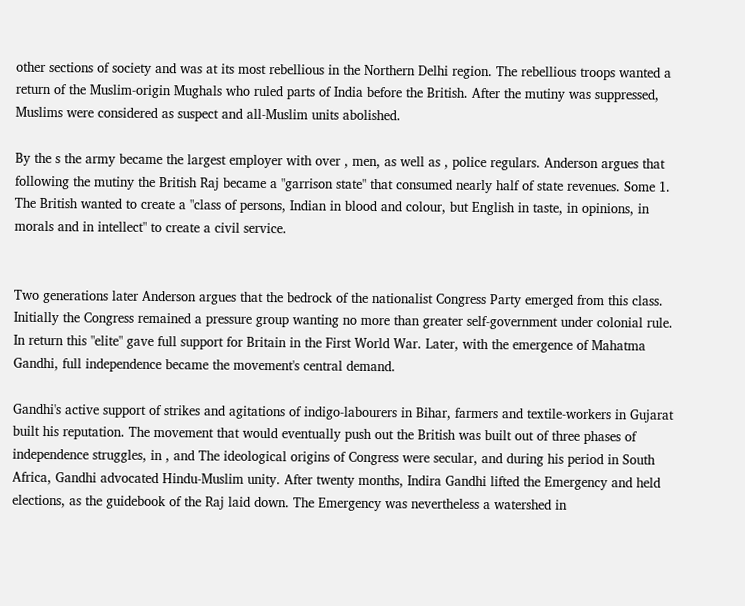other sections of society and was at its most rebellious in the Northern Delhi region. The rebellious troops wanted a return of the Muslim-origin Mughals who ruled parts of India before the British. After the mutiny was suppressed, Muslims were considered as suspect and all-Muslim units abolished.

By the s the army became the largest employer with over , men, as well as , police regulars. Anderson argues that following the mutiny the British Raj became a "garrison state" that consumed nearly half of state revenues. Some 1. The British wanted to create a "class of persons, Indian in blood and colour, but English in taste, in opinions, in morals and in intellect" to create a civil service.


Two generations later Anderson argues that the bedrock of the nationalist Congress Party emerged from this class. Initially the Congress remained a pressure group wanting no more than greater self-government under colonial rule. In return this "elite" gave full support for Britain in the First World War. Later, with the emergence of Mahatma Gandhi, full independence became the movement's central demand.

Gandhi's active support of strikes and agitations of indigo-labourers in Bihar, farmers and textile-workers in Gujarat built his reputation. The movement that would eventually push out the British was built out of three phases of independence struggles, in , and The ideological origins of Congress were secular, and during his period in South Africa, Gandhi advocated Hindu-Muslim unity. After twenty months, Indira Gandhi lifted the Emergency and held elections, as the guidebook of the Raj laid down. The Emergency was nevertheless a watershed in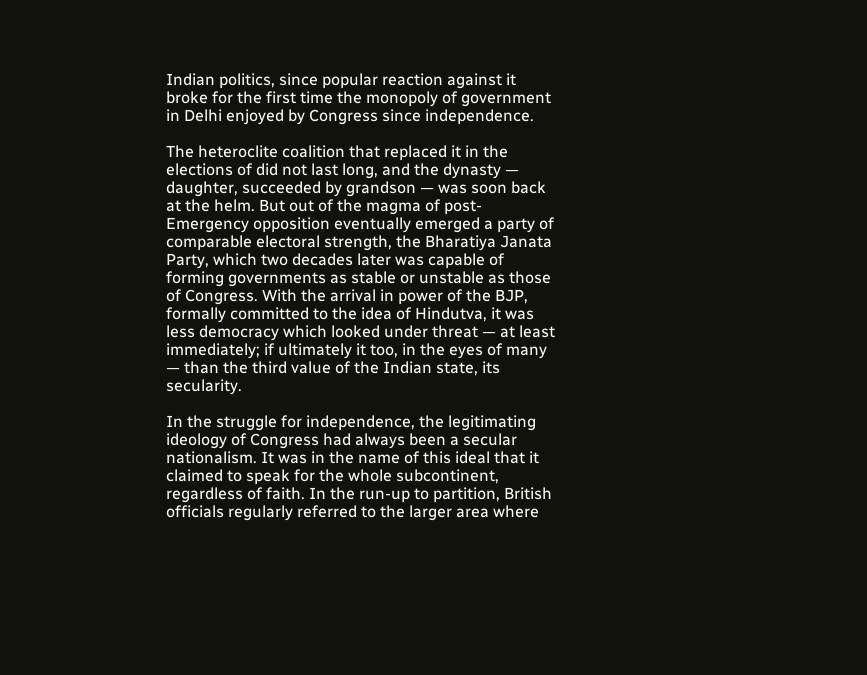Indian politics, since popular reaction against it broke for the first time the monopoly of government in Delhi enjoyed by Congress since independence.

The heteroclite coalition that replaced it in the elections of did not last long, and the dynasty — daughter, succeeded by grandson — was soon back at the helm. But out of the magma of post-Emergency opposition eventually emerged a party of comparable electoral strength, the Bharatiya Janata Party, which two decades later was capable of forming governments as stable or unstable as those of Congress. With the arrival in power of the BJP, formally committed to the idea of Hindutva, it was less democracy which looked under threat — at least immediately; if ultimately it too, in the eyes of many — than the third value of the Indian state, its secularity.

In the struggle for independence, the legitimating ideology of Congress had always been a secular nationalism. It was in the name of this ideal that it claimed to speak for the whole subcontinent, regardless of faith. In the run-up to partition, British officials regularly referred to the larger area where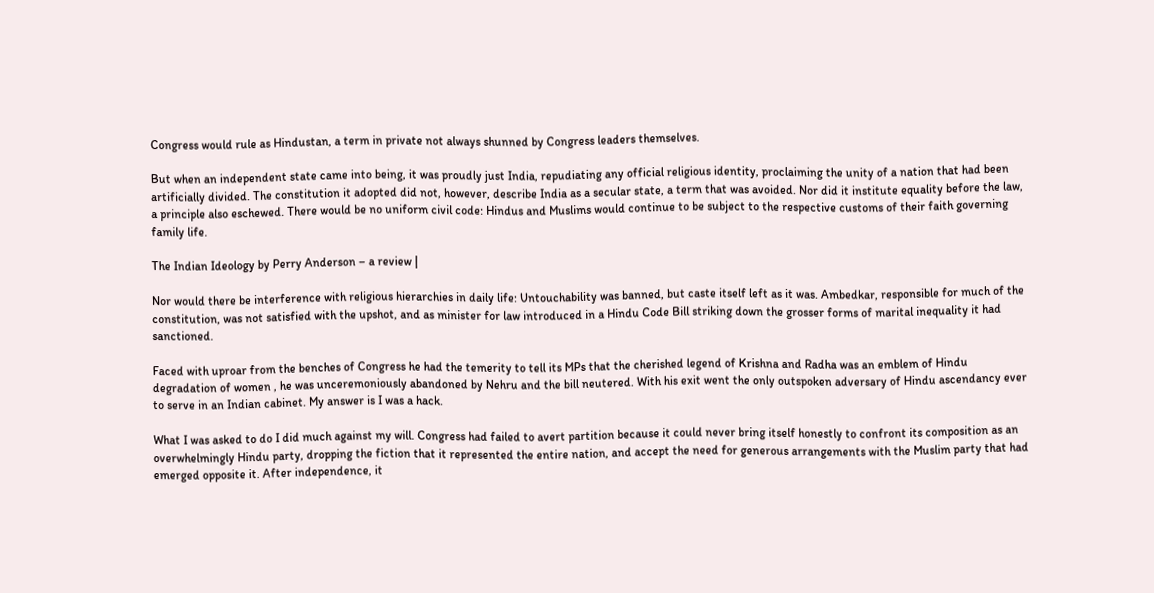Congress would rule as Hindustan, a term in private not always shunned by Congress leaders themselves.

But when an independent state came into being, it was proudly just India, repudiating any official religious identity, proclaiming the unity of a nation that had been artificially divided. The constitution it adopted did not, however, describe India as a secular state, a term that was avoided. Nor did it institute equality before the law, a principle also eschewed. There would be no uniform civil code: Hindus and Muslims would continue to be subject to the respective customs of their faith governing family life.

The Indian Ideology by Perry Anderson – a review |

Nor would there be interference with religious hierarchies in daily life: Untouchability was banned, but caste itself left as it was. Ambedkar, responsible for much of the constitution, was not satisfied with the upshot, and as minister for law introduced in a Hindu Code Bill striking down the grosser forms of marital inequality it had sanctioned.

Faced with uproar from the benches of Congress he had the temerity to tell its MPs that the cherished legend of Krishna and Radha was an emblem of Hindu degradation of women , he was unceremoniously abandoned by Nehru and the bill neutered. With his exit went the only outspoken adversary of Hindu ascendancy ever to serve in an Indian cabinet. My answer is I was a hack.

What I was asked to do I did much against my will. Congress had failed to avert partition because it could never bring itself honestly to confront its composition as an overwhelmingly Hindu party, dropping the fiction that it represented the entire nation, and accept the need for generous arrangements with the Muslim party that had emerged opposite it. After independence, it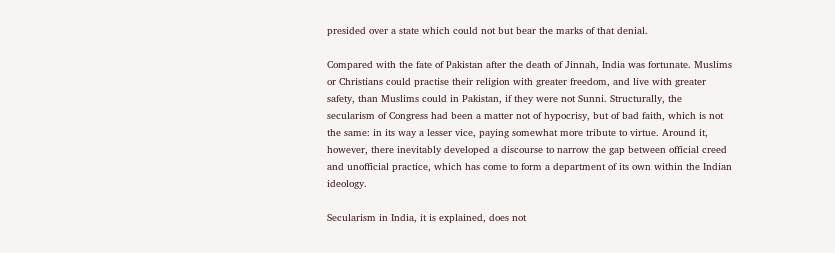presided over a state which could not but bear the marks of that denial.

Compared with the fate of Pakistan after the death of Jinnah, India was fortunate. Muslims or Christians could practise their religion with greater freedom, and live with greater safety, than Muslims could in Pakistan, if they were not Sunni. Structurally, the secularism of Congress had been a matter not of hypocrisy, but of bad faith, which is not the same: in its way a lesser vice, paying somewhat more tribute to virtue. Around it, however, there inevitably developed a discourse to narrow the gap between official creed and unofficial practice, which has come to form a department of its own within the Indian ideology.

Secularism in India, it is explained, does not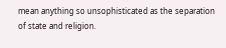mean anything so unsophisticated as the separation of state and religion.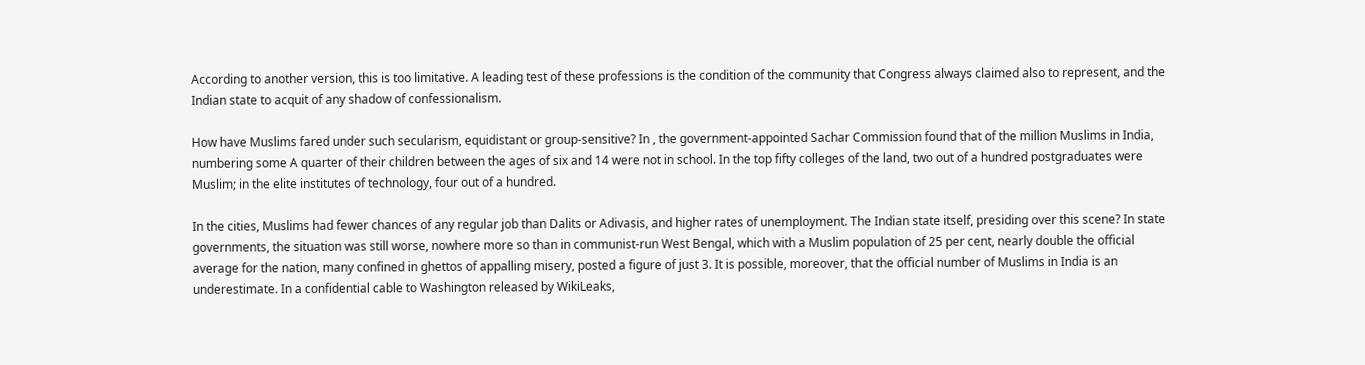According to another version, this is too limitative. A leading test of these professions is the condition of the community that Congress always claimed also to represent, and the Indian state to acquit of any shadow of confessionalism.

How have Muslims fared under such secularism, equidistant or group-sensitive? In , the government-appointed Sachar Commission found that of the million Muslims in India, numbering some A quarter of their children between the ages of six and 14 were not in school. In the top fifty colleges of the land, two out of a hundred postgraduates were Muslim; in the elite institutes of technology, four out of a hundred.

In the cities, Muslims had fewer chances of any regular job than Dalits or Adivasis, and higher rates of unemployment. The Indian state itself, presiding over this scene? In state governments, the situation was still worse, nowhere more so than in communist-run West Bengal, which with a Muslim population of 25 per cent, nearly double the official average for the nation, many confined in ghettos of appalling misery, posted a figure of just 3. It is possible, moreover, that the official number of Muslims in India is an underestimate. In a confidential cable to Washington released by WikiLeaks,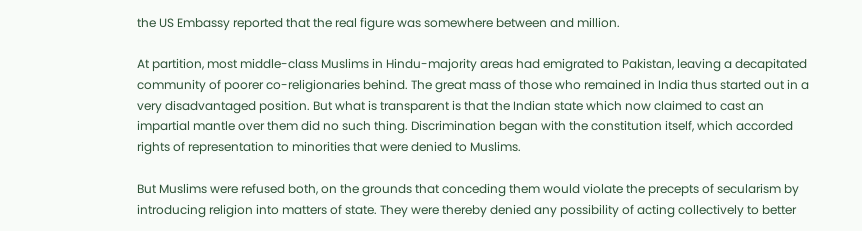the US Embassy reported that the real figure was somewhere between and million.

At partition, most middle-class Muslims in Hindu-majority areas had emigrated to Pakistan, leaving a decapitated community of poorer co-religionaries behind. The great mass of those who remained in India thus started out in a very disadvantaged position. But what is transparent is that the Indian state which now claimed to cast an impartial mantle over them did no such thing. Discrimination began with the constitution itself, which accorded rights of representation to minorities that were denied to Muslims.

But Muslims were refused both, on the grounds that conceding them would violate the precepts of secularism by introducing religion into matters of state. They were thereby denied any possibility of acting collectively to better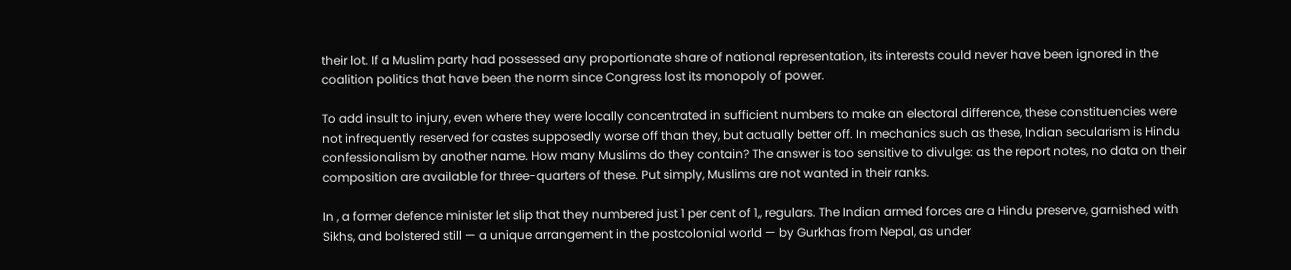their lot. If a Muslim party had possessed any proportionate share of national representation, its interests could never have been ignored in the coalition politics that have been the norm since Congress lost its monopoly of power.

To add insult to injury, even where they were locally concentrated in sufficient numbers to make an electoral difference, these constituencies were not infrequently reserved for castes supposedly worse off than they, but actually better off. In mechanics such as these, Indian secularism is Hindu confessionalism by another name. How many Muslims do they contain? The answer is too sensitive to divulge: as the report notes, no data on their composition are available for three-quarters of these. Put simply, Muslims are not wanted in their ranks.

In , a former defence minister let slip that they numbered just 1 per cent of 1,, regulars. The Indian armed forces are a Hindu preserve, garnished with Sikhs, and bolstered still — a unique arrangement in the postcolonial world — by Gurkhas from Nepal, as under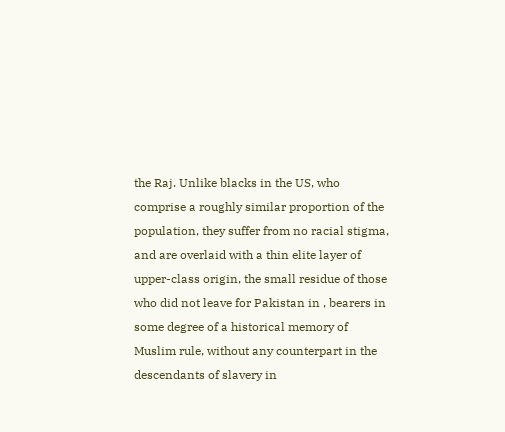the Raj. Unlike blacks in the US, who comprise a roughly similar proportion of the population, they suffer from no racial stigma, and are overlaid with a thin elite layer of upper-class origin, the small residue of those who did not leave for Pakistan in , bearers in some degree of a historical memory of Muslim rule, without any counterpart in the descendants of slavery in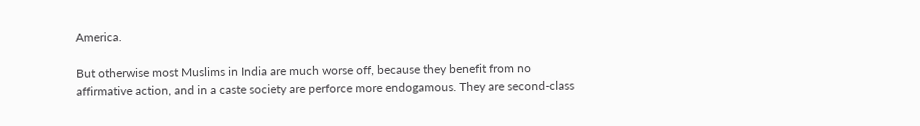America.

But otherwise most Muslims in India are much worse off, because they benefit from no affirmative action, and in a caste society are perforce more endogamous. They are second-class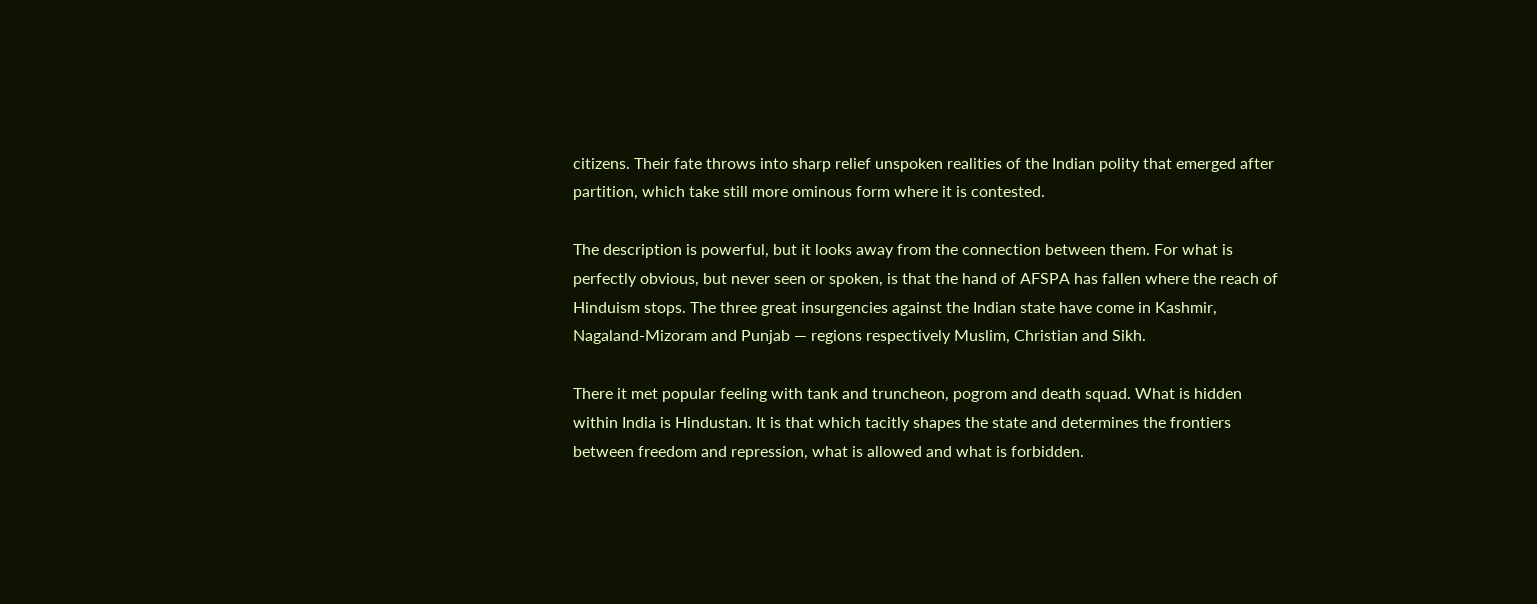citizens. Their fate throws into sharp relief unspoken realities of the Indian polity that emerged after partition, which take still more ominous form where it is contested.

The description is powerful, but it looks away from the connection between them. For what is perfectly obvious, but never seen or spoken, is that the hand of AFSPA has fallen where the reach of Hinduism stops. The three great insurgencies against the Indian state have come in Kashmir, Nagaland-Mizoram and Punjab — regions respectively Muslim, Christian and Sikh.

There it met popular feeling with tank and truncheon, pogrom and death squad. What is hidden within India is Hindustan. It is that which tacitly shapes the state and determines the frontiers between freedom and repression, what is allowed and what is forbidden.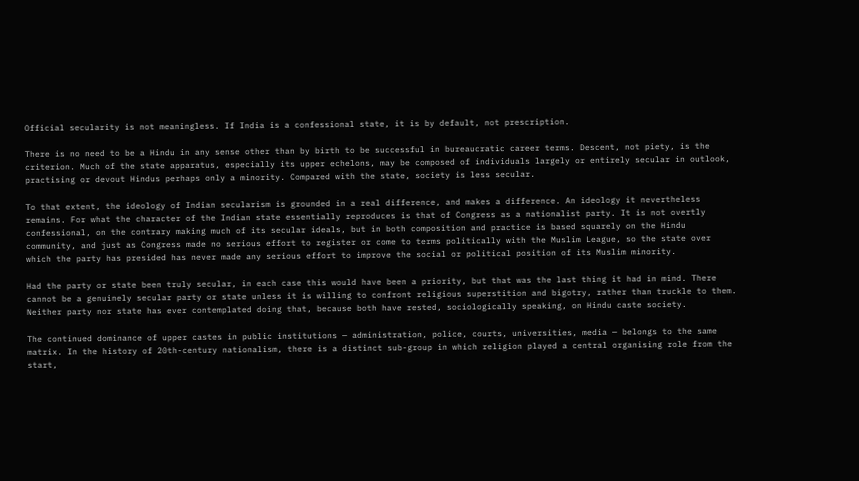Official secularity is not meaningless. If India is a confessional state, it is by default, not prescription.

There is no need to be a Hindu in any sense other than by birth to be successful in bureaucratic career terms. Descent, not piety, is the criterion. Much of the state apparatus, especially its upper echelons, may be composed of individuals largely or entirely secular in outlook, practising or devout Hindus perhaps only a minority. Compared with the state, society is less secular.

To that extent, the ideology of Indian secularism is grounded in a real difference, and makes a difference. An ideology it nevertheless remains. For what the character of the Indian state essentially reproduces is that of Congress as a nationalist party. It is not overtly confessional, on the contrary making much of its secular ideals, but in both composition and practice is based squarely on the Hindu community, and just as Congress made no serious effort to register or come to terms politically with the Muslim League, so the state over which the party has presided has never made any serious effort to improve the social or political position of its Muslim minority.

Had the party or state been truly secular, in each case this would have been a priority, but that was the last thing it had in mind. There cannot be a genuinely secular party or state unless it is willing to confront religious superstition and bigotry, rather than truckle to them. Neither party nor state has ever contemplated doing that, because both have rested, sociologically speaking, on Hindu caste society.

The continued dominance of upper castes in public institutions — administration, police, courts, universities, media — belongs to the same matrix. In the history of 20th-century nationalism, there is a distinct sub-group in which religion played a central organising role from the start,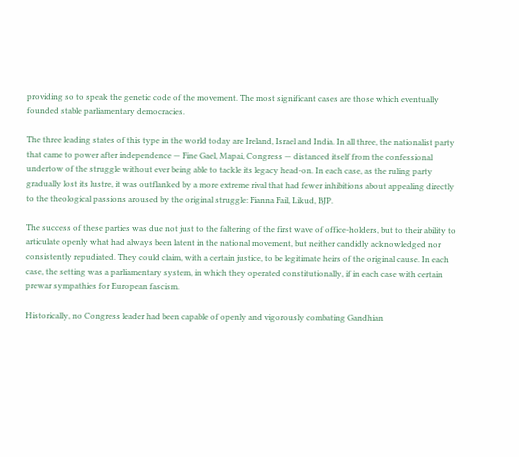providing so to speak the genetic code of the movement. The most significant cases are those which eventually founded stable parliamentary democracies.

The three leading states of this type in the world today are Ireland, Israel and India. In all three, the nationalist party that came to power after independence — Fine Gael, Mapai, Congress — distanced itself from the confessional undertow of the struggle without ever being able to tackle its legacy head-on. In each case, as the ruling party gradually lost its lustre, it was outflanked by a more extreme rival that had fewer inhibitions about appealing directly to the theological passions aroused by the original struggle: Fianna Fail, Likud, BJP.

The success of these parties was due not just to the faltering of the first wave of office-holders, but to their ability to articulate openly what had always been latent in the national movement, but neither candidly acknowledged nor consistently repudiated. They could claim, with a certain justice, to be legitimate heirs of the original cause. In each case, the setting was a parliamentary system, in which they operated constitutionally, if in each case with certain prewar sympathies for European fascism.

Historically, no Congress leader had been capable of openly and vigorously combating Gandhian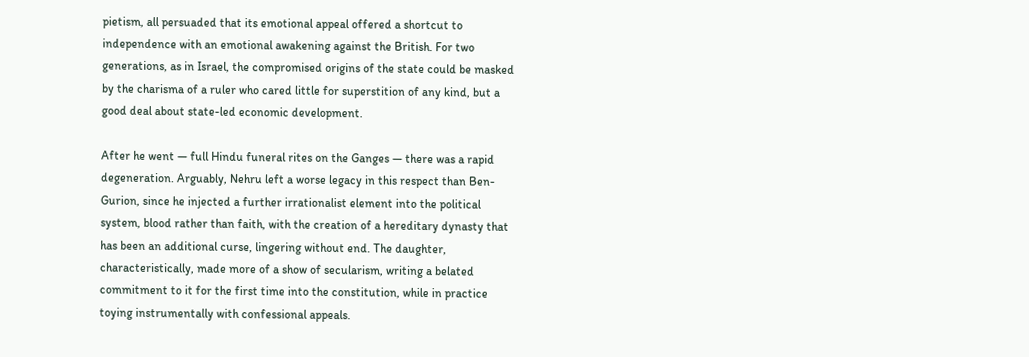pietism, all persuaded that its emotional appeal offered a shortcut to independence with an emotional awakening against the British. For two generations, as in Israel, the compromised origins of the state could be masked by the charisma of a ruler who cared little for superstition of any kind, but a good deal about state-led economic development.

After he went — full Hindu funeral rites on the Ganges — there was a rapid degeneration. Arguably, Nehru left a worse legacy in this respect than Ben-Gurion, since he injected a further irrationalist element into the political system, blood rather than faith, with the creation of a hereditary dynasty that has been an additional curse, lingering without end. The daughter, characteristically, made more of a show of secularism, writing a belated commitment to it for the first time into the constitution, while in practice toying instrumentally with confessional appeals.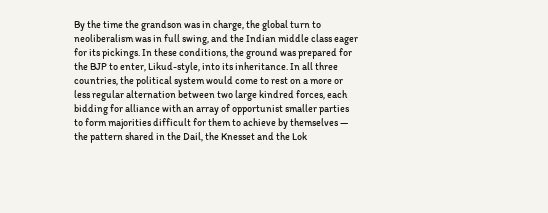By the time the grandson was in charge, the global turn to neoliberalism was in full swing, and the Indian middle class eager for its pickings. In these conditions, the ground was prepared for the BJP to enter, Likud-style, into its inheritance. In all three countries, the political system would come to rest on a more or less regular alternation between two large kindred forces, each bidding for alliance with an array of opportunist smaller parties to form majorities difficult for them to achieve by themselves — the pattern shared in the Dail, the Knesset and the Lok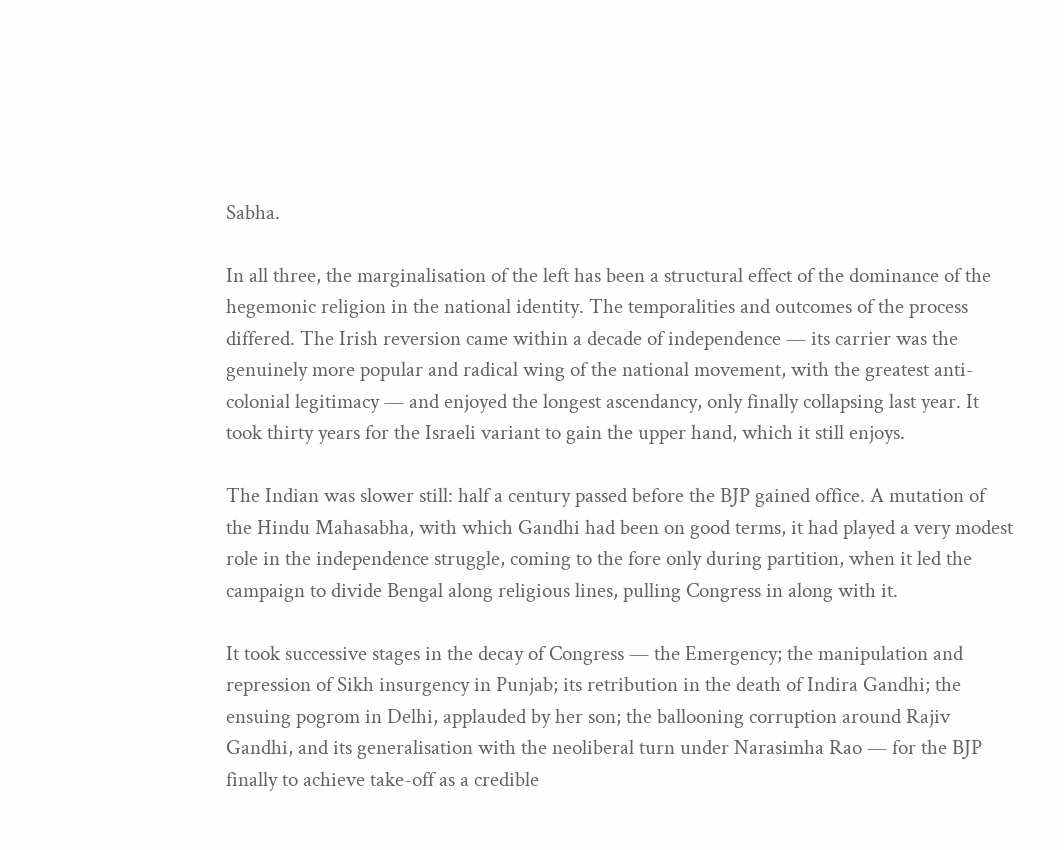Sabha.

In all three, the marginalisation of the left has been a structural effect of the dominance of the hegemonic religion in the national identity. The temporalities and outcomes of the process differed. The Irish reversion came within a decade of independence — its carrier was the genuinely more popular and radical wing of the national movement, with the greatest anti-colonial legitimacy — and enjoyed the longest ascendancy, only finally collapsing last year. It took thirty years for the Israeli variant to gain the upper hand, which it still enjoys.

The Indian was slower still: half a century passed before the BJP gained office. A mutation of the Hindu Mahasabha, with which Gandhi had been on good terms, it had played a very modest role in the independence struggle, coming to the fore only during partition, when it led the campaign to divide Bengal along religious lines, pulling Congress in along with it.

It took successive stages in the decay of Congress — the Emergency; the manipulation and repression of Sikh insurgency in Punjab; its retribution in the death of Indira Gandhi; the ensuing pogrom in Delhi, applauded by her son; the ballooning corruption around Rajiv Gandhi, and its generalisation with the neoliberal turn under Narasimha Rao — for the BJP finally to achieve take-off as a credible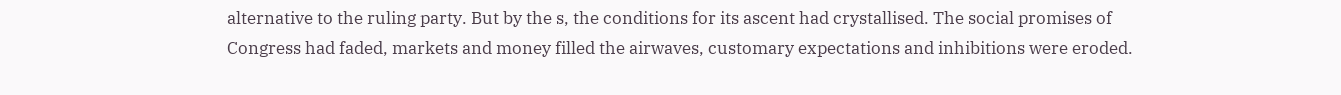alternative to the ruling party. But by the s, the conditions for its ascent had crystallised. The social promises of Congress had faded, markets and money filled the airwaves, customary expectations and inhibitions were eroded.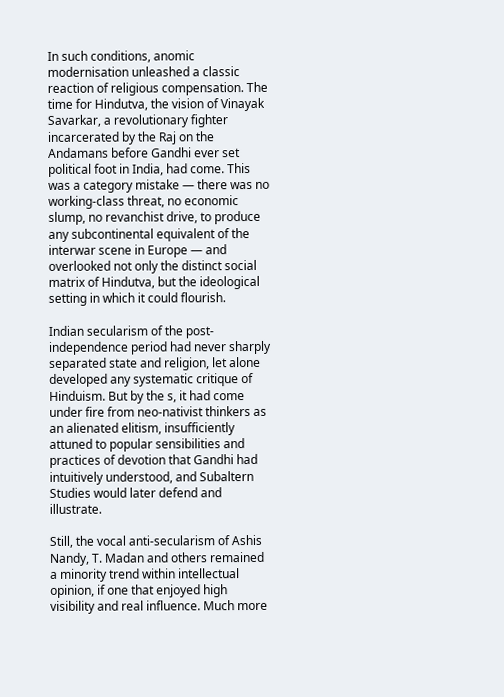In such conditions, anomic modernisation unleashed a classic reaction of religious compensation. The time for Hindutva, the vision of Vinayak Savarkar, a revolutionary fighter incarcerated by the Raj on the Andamans before Gandhi ever set political foot in India, had come. This was a category mistake — there was no working-class threat, no economic slump, no revanchist drive, to produce any subcontinental equivalent of the interwar scene in Europe — and overlooked not only the distinct social matrix of Hindutva, but the ideological setting in which it could flourish.

Indian secularism of the post-independence period had never sharply separated state and religion, let alone developed any systematic critique of Hinduism. But by the s, it had come under fire from neo-nativist thinkers as an alienated elitism, insufficiently attuned to popular sensibilities and practices of devotion that Gandhi had intuitively understood, and Subaltern Studies would later defend and illustrate.

Still, the vocal anti-secularism of Ashis Nandy, T. Madan and others remained a minority trend within intellectual opinion, if one that enjoyed high visibility and real influence. Much more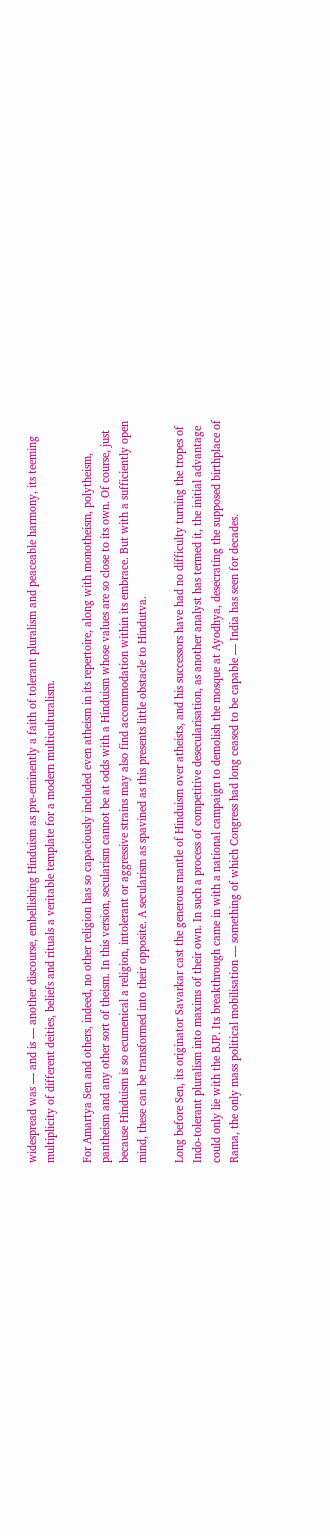widespread was — and is — another discourse, embellishing Hinduism as pre-eminently a faith of tolerant pluralism and peaceable harmony, its teeming multiplicity of different deities, beliefs and rituals a veritable template for a modern multiculturalism.

For Amartya Sen and others, indeed, no other religion has so capaciously included even atheism in its repertoire, along with monotheism, polytheism, pantheism and any other sort of theism. In this version, secularism cannot be at odds with a Hinduism whose values are so close to its own. Of course, just because Hinduism is so ecumenical a religion, intolerant or aggressive strains may also find accommodation within its embrace. But with a sufficiently open mind, these can be transformed into their opposite. A secularism as spavined as this presents little obstacle to Hindutva.

Long before Sen, its originator Savarkar cast the generous mantle of Hinduism over atheists, and his successors have had no difficulty turning the tropes of Indo-tolerant pluralism into maxims of their own. In such a process of competitive desecularisation, as another analyst has termed it, the initial advantage could only lie with the BJP. Its breakthrough came in with a national campaign to demolish the mosque at Ayodhya, desecrating the supposed birthplace of Rama, the only mass political mobilisation — something of which Congress had long ceased to be capable — India has seen for decades.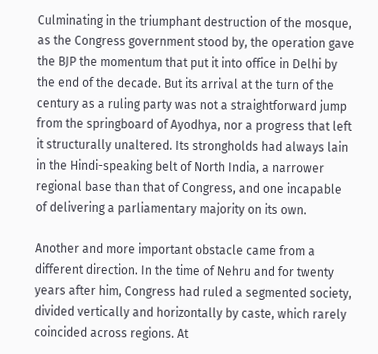Culminating in the triumphant destruction of the mosque, as the Congress government stood by, the operation gave the BJP the momentum that put it into office in Delhi by the end of the decade. But its arrival at the turn of the century as a ruling party was not a straightforward jump from the springboard of Ayodhya, nor a progress that left it structurally unaltered. Its strongholds had always lain in the Hindi-speaking belt of North India, a narrower regional base than that of Congress, and one incapable of delivering a parliamentary majority on its own.

Another and more important obstacle came from a different direction. In the time of Nehru and for twenty years after him, Congress had ruled a segmented society, divided vertically and horizontally by caste, which rarely coincided across regions. At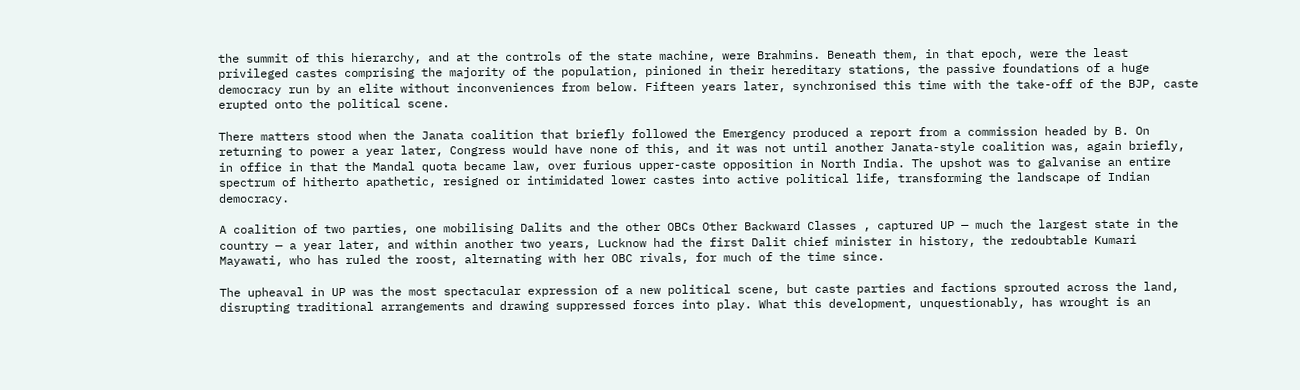the summit of this hierarchy, and at the controls of the state machine, were Brahmins. Beneath them, in that epoch, were the least privileged castes comprising the majority of the population, pinioned in their hereditary stations, the passive foundations of a huge democracy run by an elite without inconveniences from below. Fifteen years later, synchronised this time with the take-off of the BJP, caste erupted onto the political scene.

There matters stood when the Janata coalition that briefly followed the Emergency produced a report from a commission headed by B. On returning to power a year later, Congress would have none of this, and it was not until another Janata-style coalition was, again briefly, in office in that the Mandal quota became law, over furious upper-caste opposition in North India. The upshot was to galvanise an entire spectrum of hitherto apathetic, resigned or intimidated lower castes into active political life, transforming the landscape of Indian democracy.

A coalition of two parties, one mobilising Dalits and the other OBCs Other Backward Classes , captured UP — much the largest state in the country — a year later, and within another two years, Lucknow had the first Dalit chief minister in history, the redoubtable Kumari Mayawati, who has ruled the roost, alternating with her OBC rivals, for much of the time since.

The upheaval in UP was the most spectacular expression of a new political scene, but caste parties and factions sprouted across the land, disrupting traditional arrangements and drawing suppressed forces into play. What this development, unquestionably, has wrought is an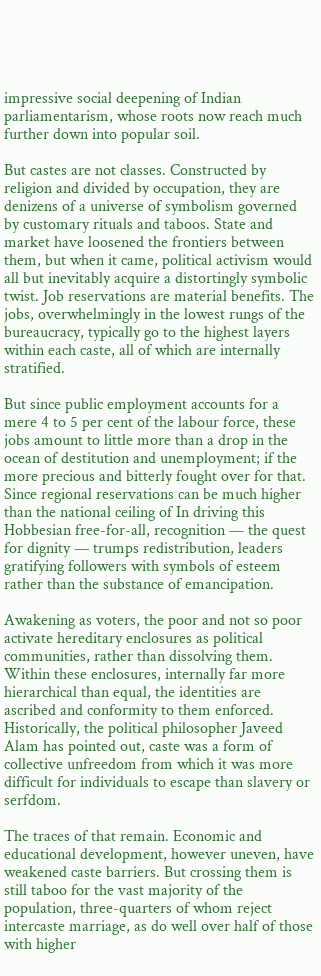impressive social deepening of Indian parliamentarism, whose roots now reach much further down into popular soil.

But castes are not classes. Constructed by religion and divided by occupation, they are denizens of a universe of symbolism governed by customary rituals and taboos. State and market have loosened the frontiers between them, but when it came, political activism would all but inevitably acquire a distortingly symbolic twist. Job reservations are material benefits. The jobs, overwhelmingly in the lowest rungs of the bureaucracy, typically go to the highest layers within each caste, all of which are internally stratified.

But since public employment accounts for a mere 4 to 5 per cent of the labour force, these jobs amount to little more than a drop in the ocean of destitution and unemployment; if the more precious and bitterly fought over for that. Since regional reservations can be much higher than the national ceiling of In driving this Hobbesian free-for-all, recognition — the quest for dignity — trumps redistribution, leaders gratifying followers with symbols of esteem rather than the substance of emancipation.

Awakening as voters, the poor and not so poor activate hereditary enclosures as political communities, rather than dissolving them. Within these enclosures, internally far more hierarchical than equal, the identities are ascribed and conformity to them enforced. Historically, the political philosopher Javeed Alam has pointed out, caste was a form of collective unfreedom from which it was more difficult for individuals to escape than slavery or serfdom.

The traces of that remain. Economic and educational development, however uneven, have weakened caste barriers. But crossing them is still taboo for the vast majority of the population, three-quarters of whom reject intercaste marriage, as do well over half of those with higher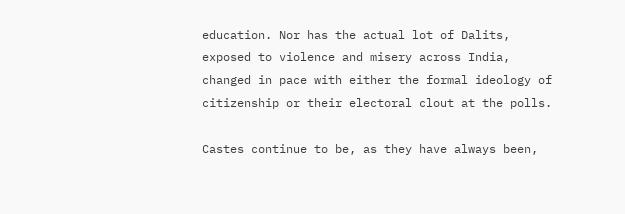education. Nor has the actual lot of Dalits, exposed to violence and misery across India, changed in pace with either the formal ideology of citizenship or their electoral clout at the polls.

Castes continue to be, as they have always been,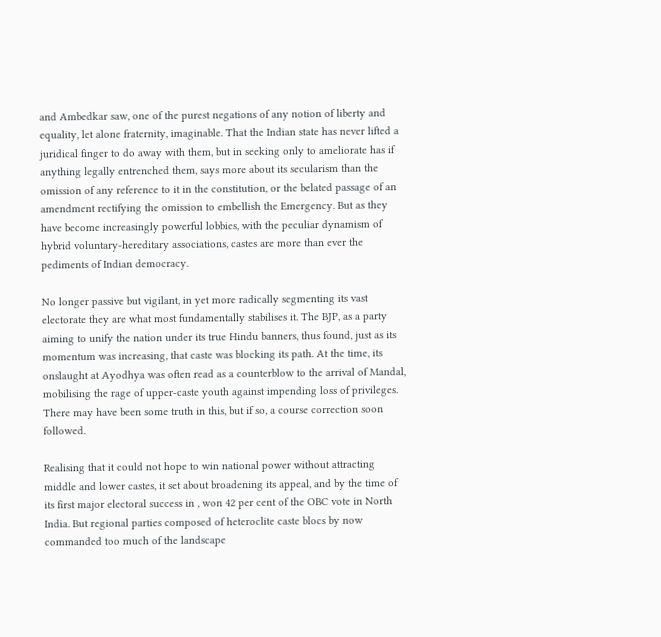and Ambedkar saw, one of the purest negations of any notion of liberty and equality, let alone fraternity, imaginable. That the Indian state has never lifted a juridical finger to do away with them, but in seeking only to ameliorate has if anything legally entrenched them, says more about its secularism than the omission of any reference to it in the constitution, or the belated passage of an amendment rectifying the omission to embellish the Emergency. But as they have become increasingly powerful lobbies, with the peculiar dynamism of hybrid voluntary-hereditary associations, castes are more than ever the pediments of Indian democracy.

No longer passive but vigilant, in yet more radically segmenting its vast electorate they are what most fundamentally stabilises it. The BJP, as a party aiming to unify the nation under its true Hindu banners, thus found, just as its momentum was increasing, that caste was blocking its path. At the time, its onslaught at Ayodhya was often read as a counterblow to the arrival of Mandal, mobilising the rage of upper-caste youth against impending loss of privileges. There may have been some truth in this, but if so, a course correction soon followed.

Realising that it could not hope to win national power without attracting middle and lower castes, it set about broadening its appeal, and by the time of its first major electoral success in , won 42 per cent of the OBC vote in North India. But regional parties composed of heteroclite caste blocs by now commanded too much of the landscape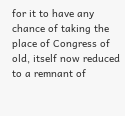for it to have any chance of taking the place of Congress of old, itself now reduced to a remnant of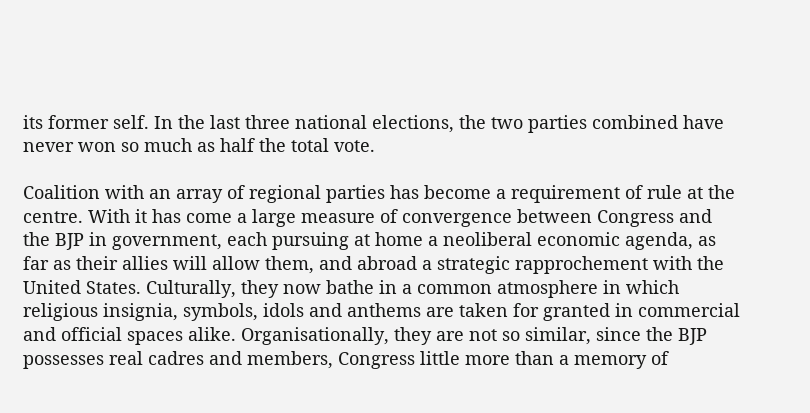its former self. In the last three national elections, the two parties combined have never won so much as half the total vote.

Coalition with an array of regional parties has become a requirement of rule at the centre. With it has come a large measure of convergence between Congress and the BJP in government, each pursuing at home a neoliberal economic agenda, as far as their allies will allow them, and abroad a strategic rapprochement with the United States. Culturally, they now bathe in a common atmosphere in which religious insignia, symbols, idols and anthems are taken for granted in commercial and official spaces alike. Organisationally, they are not so similar, since the BJP possesses real cadres and members, Congress little more than a memory of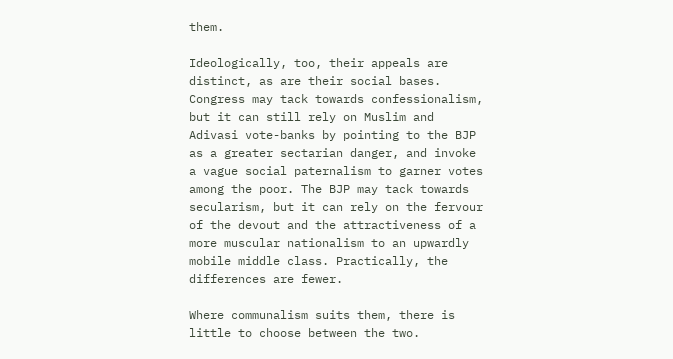them.

Ideologically, too, their appeals are distinct, as are their social bases. Congress may tack towards confessionalism, but it can still rely on Muslim and Adivasi vote-banks by pointing to the BJP as a greater sectarian danger, and invoke a vague social paternalism to garner votes among the poor. The BJP may tack towards secularism, but it can rely on the fervour of the devout and the attractiveness of a more muscular nationalism to an upwardly mobile middle class. Practically, the differences are fewer.

Where communalism suits them, there is little to choose between the two.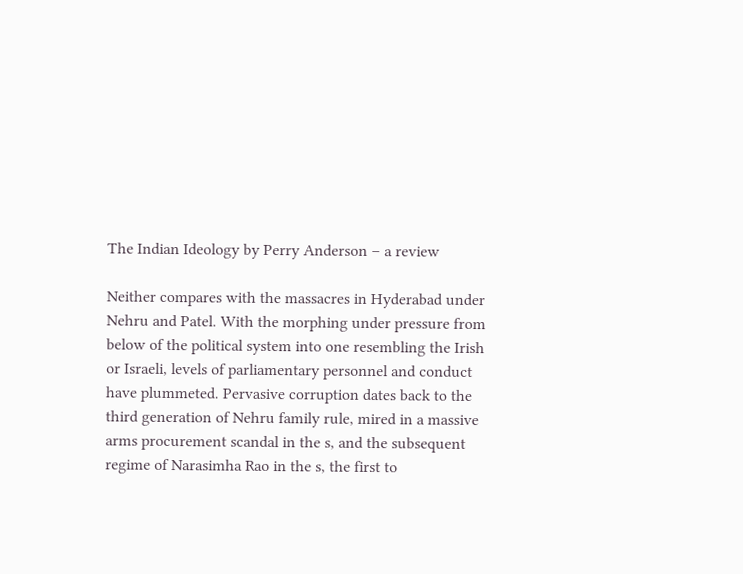The Indian Ideology by Perry Anderson – a review

Neither compares with the massacres in Hyderabad under Nehru and Patel. With the morphing under pressure from below of the political system into one resembling the Irish or Israeli, levels of parliamentary personnel and conduct have plummeted. Pervasive corruption dates back to the third generation of Nehru family rule, mired in a massive arms procurement scandal in the s, and the subsequent regime of Narasimha Rao in the s, the first to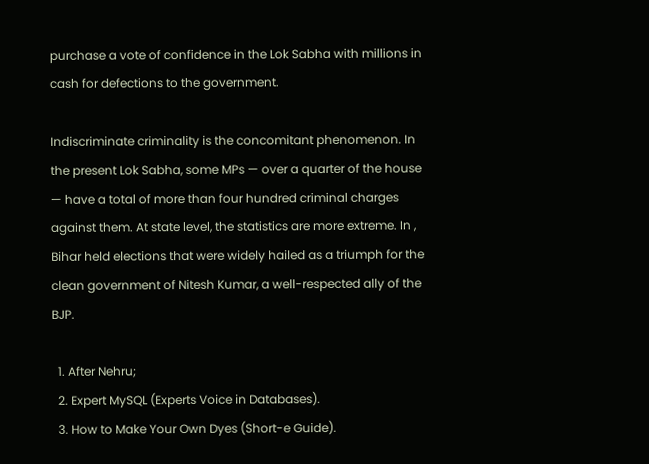purchase a vote of confidence in the Lok Sabha with millions in cash for defections to the government.

Indiscriminate criminality is the concomitant phenomenon. In the present Lok Sabha, some MPs — over a quarter of the house — have a total of more than four hundred criminal charges against them. At state level, the statistics are more extreme. In , Bihar held elections that were widely hailed as a triumph for the clean government of Nitesh Kumar, a well-respected ally of the BJP.

  1. After Nehru;
  2. Expert MySQL (Experts Voice in Databases).
  3. How to Make Your Own Dyes (Short-e Guide).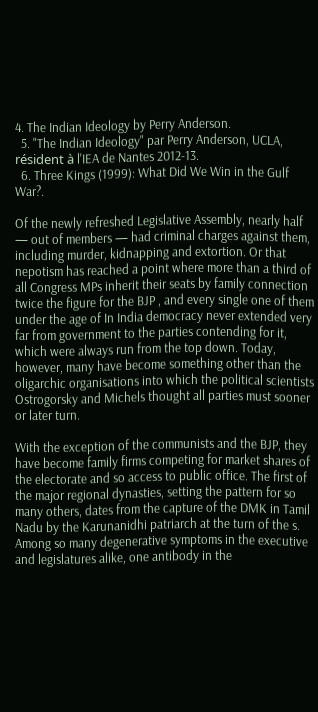4. The Indian Ideology by Perry Anderson.
  5. "The Indian Ideology" par Perry Anderson, UCLA, résident à l'IEA de Nantes 2012-13.
  6. Three Kings (1999): What Did We Win in the Gulf War?.

Of the newly refreshed Legislative Assembly, nearly half — out of members — had criminal charges against them, including murder, kidnapping and extortion. Or that nepotism has reached a point where more than a third of all Congress MPs inherit their seats by family connection twice the figure for the BJP , and every single one of them under the age of In India democracy never extended very far from government to the parties contending for it, which were always run from the top down. Today, however, many have become something other than the oligarchic organisations into which the political scientists Ostrogorsky and Michels thought all parties must sooner or later turn.

With the exception of the communists and the BJP, they have become family firms competing for market shares of the electorate and so access to public office. The first of the major regional dynasties, setting the pattern for so many others, dates from the capture of the DMK in Tamil Nadu by the Karunanidhi patriarch at the turn of the s. Among so many degenerative symptoms in the executive and legislatures alike, one antibody in the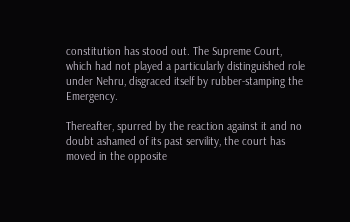constitution has stood out. The Supreme Court, which had not played a particularly distinguished role under Nehru, disgraced itself by rubber-stamping the Emergency.

Thereafter, spurred by the reaction against it and no doubt ashamed of its past servility, the court has moved in the opposite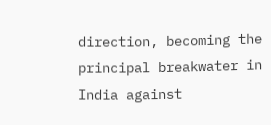direction, becoming the principal breakwater in India against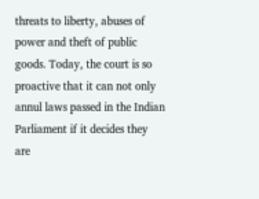threats to liberty, abuses of power and theft of public goods. Today, the court is so proactive that it can not only annul laws passed in the Indian Parliament if it decides they are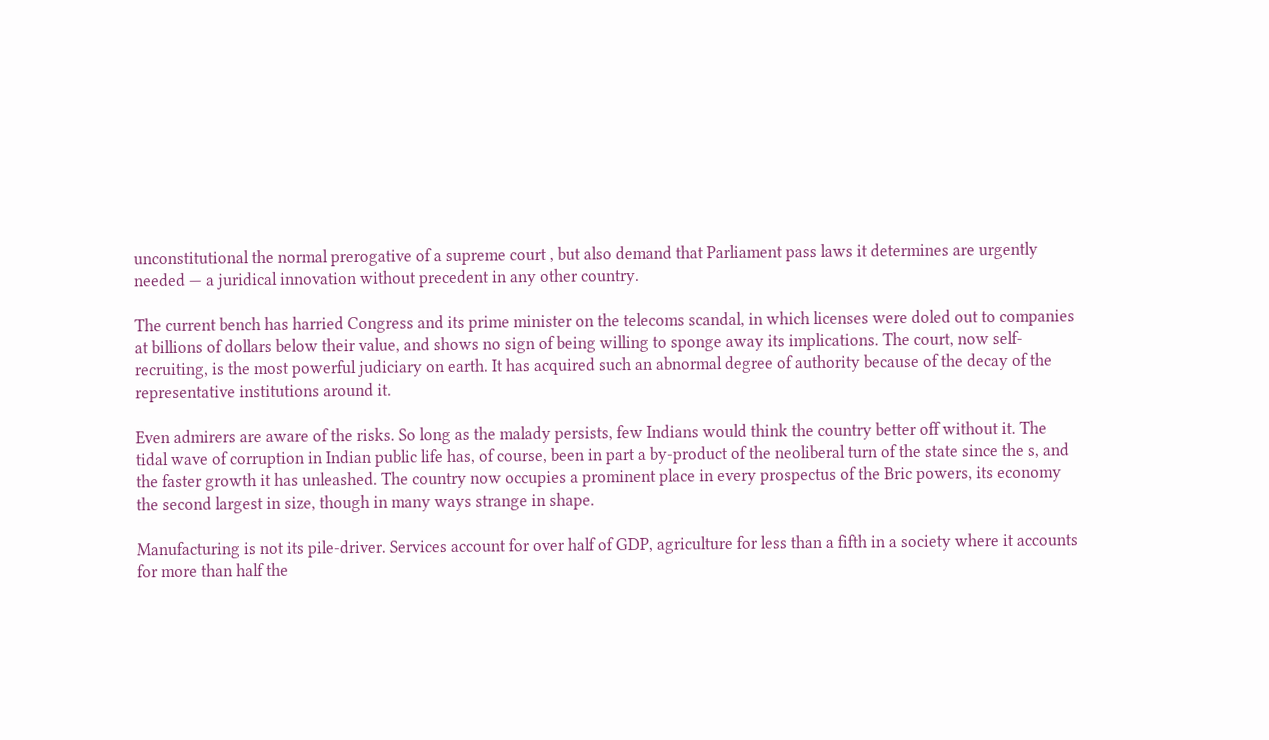unconstitutional the normal prerogative of a supreme court , but also demand that Parliament pass laws it determines are urgently needed — a juridical innovation without precedent in any other country.

The current bench has harried Congress and its prime minister on the telecoms scandal, in which licenses were doled out to companies at billions of dollars below their value, and shows no sign of being willing to sponge away its implications. The court, now self-recruiting, is the most powerful judiciary on earth. It has acquired such an abnormal degree of authority because of the decay of the representative institutions around it.

Even admirers are aware of the risks. So long as the malady persists, few Indians would think the country better off without it. The tidal wave of corruption in Indian public life has, of course, been in part a by-product of the neoliberal turn of the state since the s, and the faster growth it has unleashed. The country now occupies a prominent place in every prospectus of the Bric powers, its economy the second largest in size, though in many ways strange in shape.

Manufacturing is not its pile-driver. Services account for over half of GDP, agriculture for less than a fifth in a society where it accounts for more than half the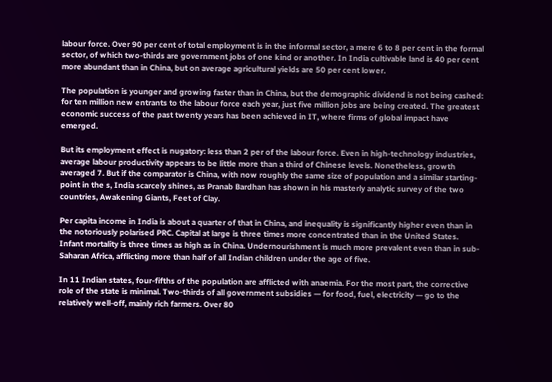labour force. Over 90 per cent of total employment is in the informal sector, a mere 6 to 8 per cent in the formal sector, of which two-thirds are government jobs of one kind or another. In India cultivable land is 40 per cent more abundant than in China, but on average agricultural yields are 50 per cent lower.

The population is younger and growing faster than in China, but the demographic dividend is not being cashed: for ten million new entrants to the labour force each year, just five million jobs are being created. The greatest economic success of the past twenty years has been achieved in IT, where firms of global impact have emerged.

But its employment effect is nugatory: less than 2 per of the labour force. Even in high-technology industries, average labour productivity appears to be little more than a third of Chinese levels. Nonetheless, growth averaged 7. But if the comparator is China, with now roughly the same size of population and a similar starting-point in the s, India scarcely shines, as Pranab Bardhan has shown in his masterly analytic survey of the two countries, Awakening Giants, Feet of Clay.

Per capita income in India is about a quarter of that in China, and inequality is significantly higher even than in the notoriously polarised PRC. Capital at large is three times more concentrated than in the United States. Infant mortality is three times as high as in China. Undernourishment is much more prevalent even than in sub-Saharan Africa, afflicting more than half of all Indian children under the age of five.

In 11 Indian states, four-fifths of the population are afflicted with anaemia. For the most part, the corrective role of the state is minimal. Two-thirds of all government subsidies — for food, fuel, electricity — go to the relatively well-off, mainly rich farmers. Over 80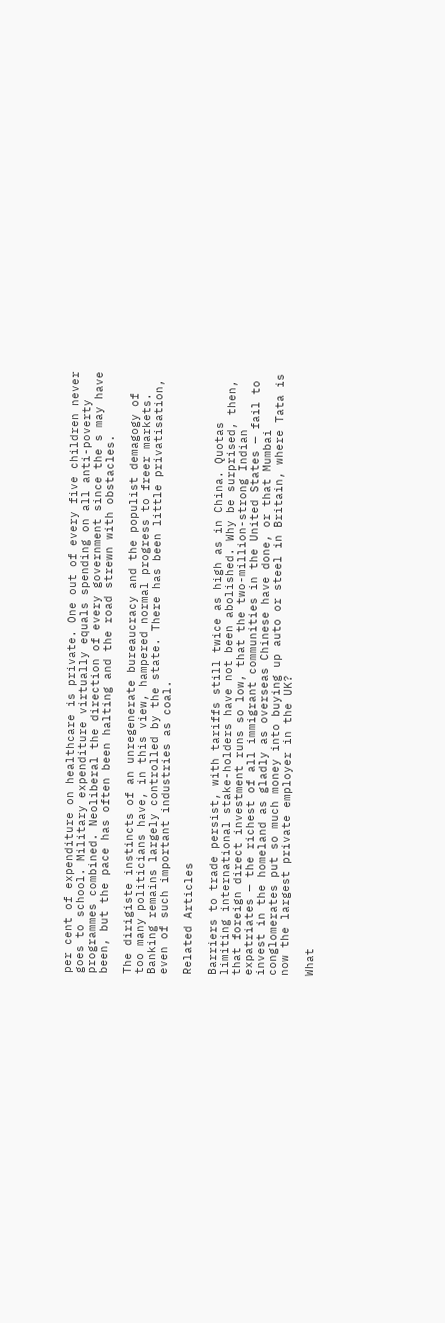per cent of expenditure on healthcare is private. One out of every five children never goes to school. Military expenditure virtually equals spending on all anti-poverty programmes combined. Neoliberal the direction of every government since the s may have been, but the pace has often been halting and the road strewn with obstacles.

The dirigiste instincts of an unregenerate bureaucracy and the populist demagogy of too many politicians have, in this view, hampered normal progress to freer markets. Banking remains largely controlled by the state. There has been little privatisation, even of such important industries as coal.

Related Articles

Barriers to trade persist, with tariffs still twice as high as in China. Quotas limiting international stake-holders have not been abolished. Why be surprised, then, that foreign direct investment runs so low, that the two-million-strong Indian expatriates — the richest of all immigrant communities in the United States — fail to invest in the homeland as gladly as overseas Chinese have done, or that Mumbai conglomerates put so much money into buying up auto or steel in Britain, where Tata is now the largest private employer in the UK?

What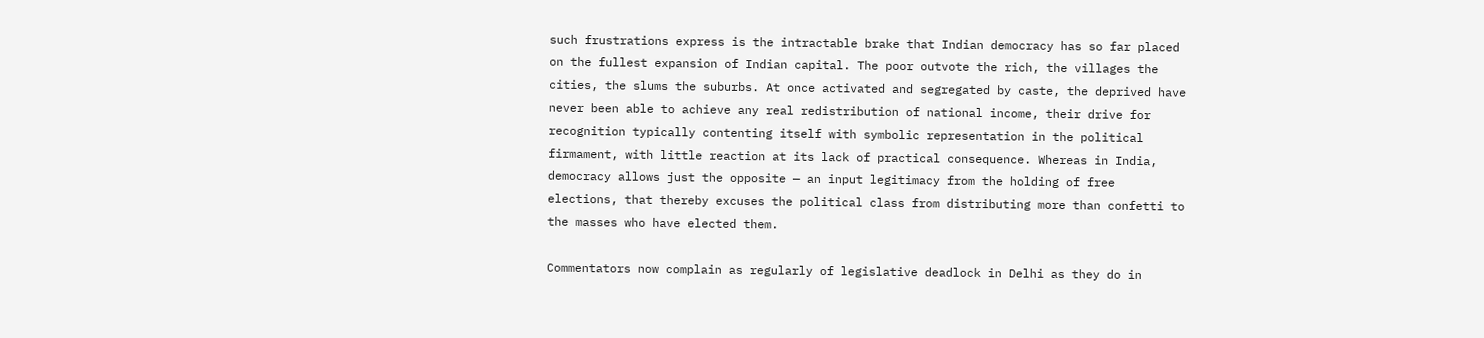such frustrations express is the intractable brake that Indian democracy has so far placed on the fullest expansion of Indian capital. The poor outvote the rich, the villages the cities, the slums the suburbs. At once activated and segregated by caste, the deprived have never been able to achieve any real redistribution of national income, their drive for recognition typically contenting itself with symbolic representation in the political firmament, with little reaction at its lack of practical consequence. Whereas in India, democracy allows just the opposite — an input legitimacy from the holding of free elections, that thereby excuses the political class from distributing more than confetti to the masses who have elected them.

Commentators now complain as regularly of legislative deadlock in Delhi as they do in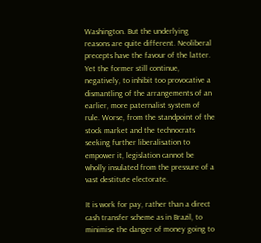Washington. But the underlying reasons are quite different. Neoliberal precepts have the favour of the latter. Yet the former still continue, negatively, to inhibit too provocative a dismantling of the arrangements of an earlier, more paternalist system of rule. Worse, from the standpoint of the stock market and the technocrats seeking further liberalisation to empower it, legislation cannot be wholly insulated from the pressure of a vast destitute electorate.

It is work for pay, rather than a direct cash transfer scheme as in Brazil, to minimise the danger of money going to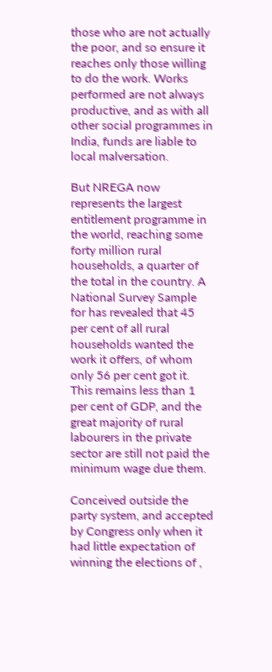those who are not actually the poor, and so ensure it reaches only those willing to do the work. Works performed are not always productive, and as with all other social programmes in India, funds are liable to local malversation.

But NREGA now represents the largest entitlement programme in the world, reaching some forty million rural households, a quarter of the total in the country. A National Survey Sample for has revealed that 45 per cent of all rural households wanted the work it offers, of whom only 56 per cent got it. This remains less than 1 per cent of GDP, and the great majority of rural labourers in the private sector are still not paid the minimum wage due them.

Conceived outside the party system, and accepted by Congress only when it had little expectation of winning the elections of ,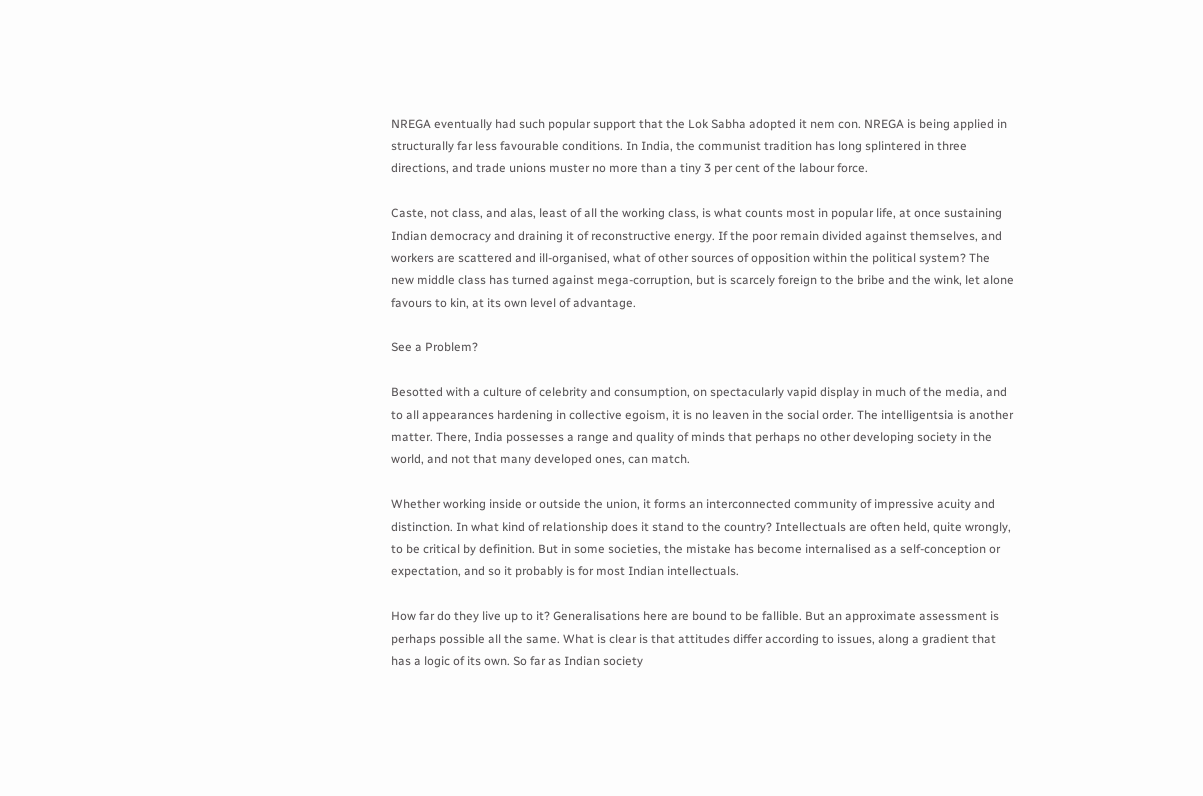NREGA eventually had such popular support that the Lok Sabha adopted it nem con. NREGA is being applied in structurally far less favourable conditions. In India, the communist tradition has long splintered in three directions, and trade unions muster no more than a tiny 3 per cent of the labour force.

Caste, not class, and alas, least of all the working class, is what counts most in popular life, at once sustaining Indian democracy and draining it of reconstructive energy. If the poor remain divided against themselves, and workers are scattered and ill-organised, what of other sources of opposition within the political system? The new middle class has turned against mega-corruption, but is scarcely foreign to the bribe and the wink, let alone favours to kin, at its own level of advantage.

See a Problem?

Besotted with a culture of celebrity and consumption, on spectacularly vapid display in much of the media, and to all appearances hardening in collective egoism, it is no leaven in the social order. The intelligentsia is another matter. There, India possesses a range and quality of minds that perhaps no other developing society in the world, and not that many developed ones, can match.

Whether working inside or outside the union, it forms an interconnected community of impressive acuity and distinction. In what kind of relationship does it stand to the country? Intellectuals are often held, quite wrongly, to be critical by definition. But in some societies, the mistake has become internalised as a self-conception or expectation, and so it probably is for most Indian intellectuals.

How far do they live up to it? Generalisations here are bound to be fallible. But an approximate assessment is perhaps possible all the same. What is clear is that attitudes differ according to issues, along a gradient that has a logic of its own. So far as Indian society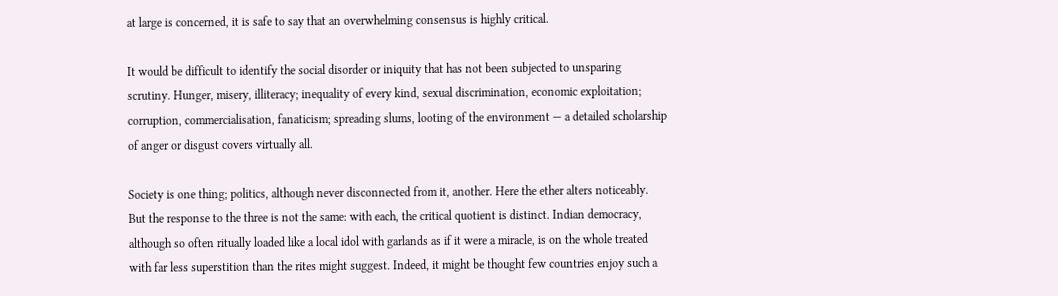at large is concerned, it is safe to say that an overwhelming consensus is highly critical.

It would be difficult to identify the social disorder or iniquity that has not been subjected to unsparing scrutiny. Hunger, misery, illiteracy; inequality of every kind, sexual discrimination, economic exploitation; corruption, commercialisation, fanaticism; spreading slums, looting of the environment — a detailed scholarship of anger or disgust covers virtually all.

Society is one thing; politics, although never disconnected from it, another. Here the ether alters noticeably. But the response to the three is not the same: with each, the critical quotient is distinct. Indian democracy, although so often ritually loaded like a local idol with garlands as if it were a miracle, is on the whole treated with far less superstition than the rites might suggest. Indeed, it might be thought few countries enjoy such a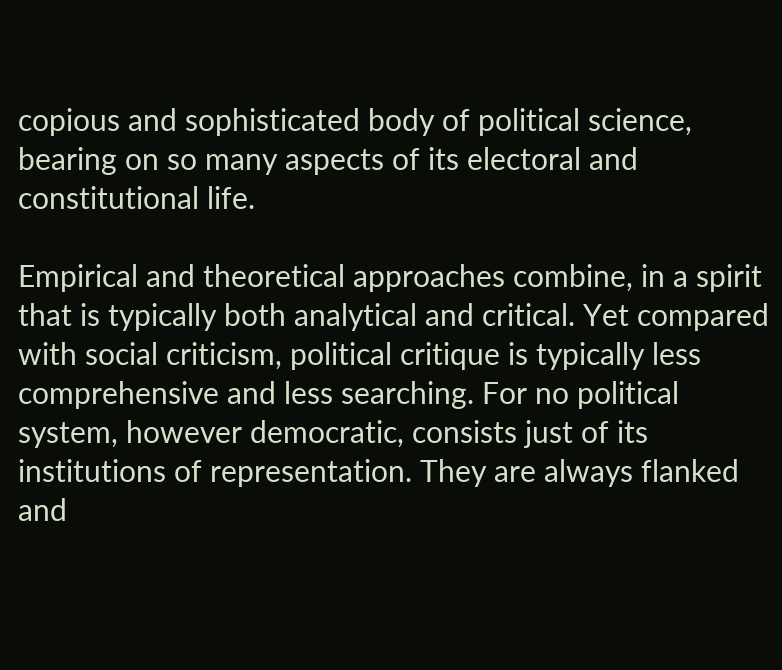copious and sophisticated body of political science, bearing on so many aspects of its electoral and constitutional life.

Empirical and theoretical approaches combine, in a spirit that is typically both analytical and critical. Yet compared with social criticism, political critique is typically less comprehensive and less searching. For no political system, however democratic, consists just of its institutions of representation. They are always flanked and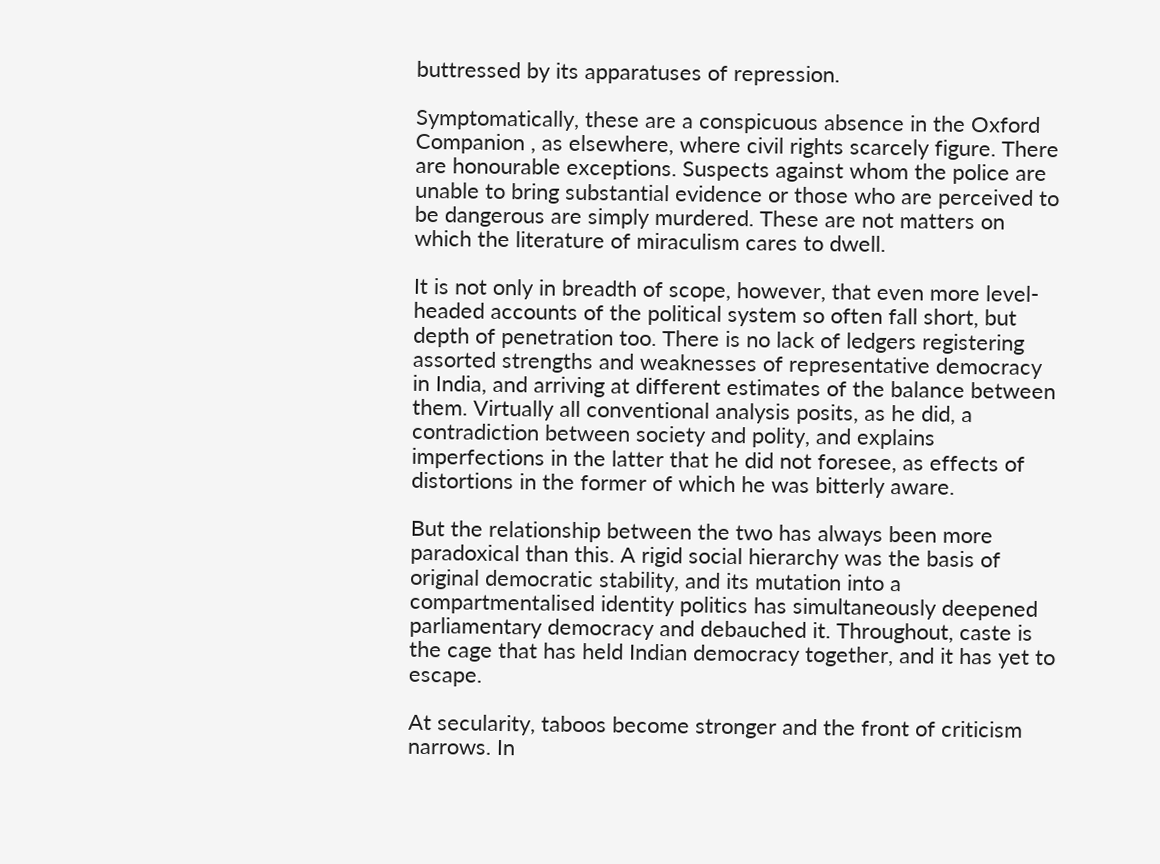buttressed by its apparatuses of repression.

Symptomatically, these are a conspicuous absence in the Oxford Companion , as elsewhere, where civil rights scarcely figure. There are honourable exceptions. Suspects against whom the police are unable to bring substantial evidence or those who are perceived to be dangerous are simply murdered. These are not matters on which the literature of miraculism cares to dwell.

It is not only in breadth of scope, however, that even more level-headed accounts of the political system so often fall short, but depth of penetration too. There is no lack of ledgers registering assorted strengths and weaknesses of representative democracy in India, and arriving at different estimates of the balance between them. Virtually all conventional analysis posits, as he did, a contradiction between society and polity, and explains imperfections in the latter that he did not foresee, as effects of distortions in the former of which he was bitterly aware.

But the relationship between the two has always been more paradoxical than this. A rigid social hierarchy was the basis of original democratic stability, and its mutation into a compartmentalised identity politics has simultaneously deepened parliamentary democracy and debauched it. Throughout, caste is the cage that has held Indian democracy together, and it has yet to escape.

At secularity, taboos become stronger and the front of criticism narrows. In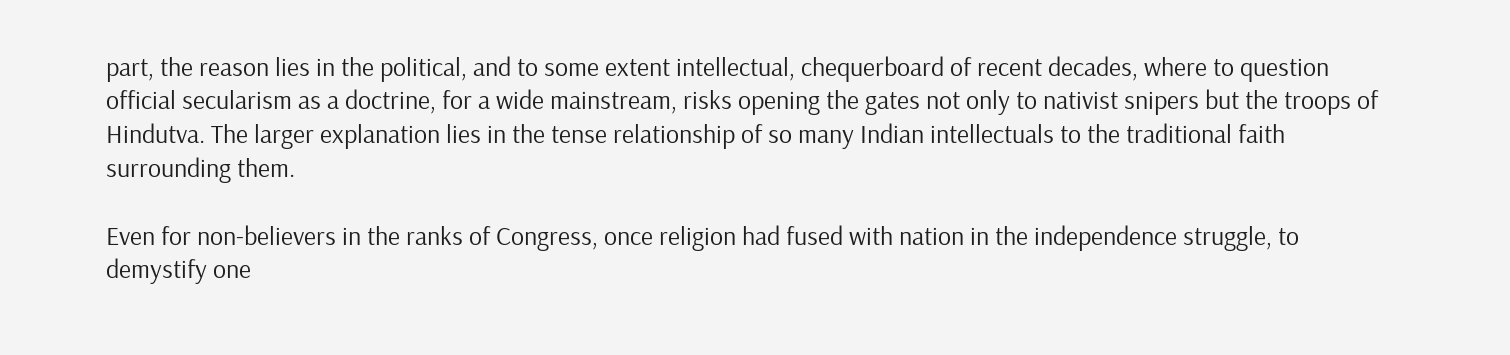part, the reason lies in the political, and to some extent intellectual, chequerboard of recent decades, where to question official secularism as a doctrine, for a wide mainstream, risks opening the gates not only to nativist snipers but the troops of Hindutva. The larger explanation lies in the tense relationship of so many Indian intellectuals to the traditional faith surrounding them.

Even for non-believers in the ranks of Congress, once religion had fused with nation in the independence struggle, to demystify one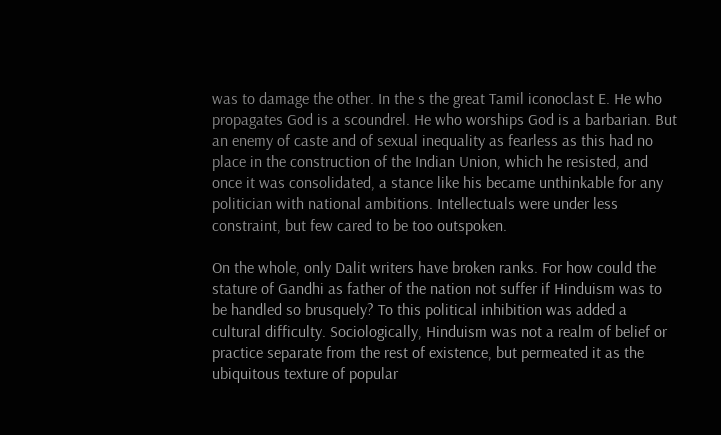was to damage the other. In the s the great Tamil iconoclast E. He who propagates God is a scoundrel. He who worships God is a barbarian. But an enemy of caste and of sexual inequality as fearless as this had no place in the construction of the Indian Union, which he resisted, and once it was consolidated, a stance like his became unthinkable for any politician with national ambitions. Intellectuals were under less constraint, but few cared to be too outspoken.

On the whole, only Dalit writers have broken ranks. For how could the stature of Gandhi as father of the nation not suffer if Hinduism was to be handled so brusquely? To this political inhibition was added a cultural difficulty. Sociologically, Hinduism was not a realm of belief or practice separate from the rest of existence, but permeated it as the ubiquitous texture of popular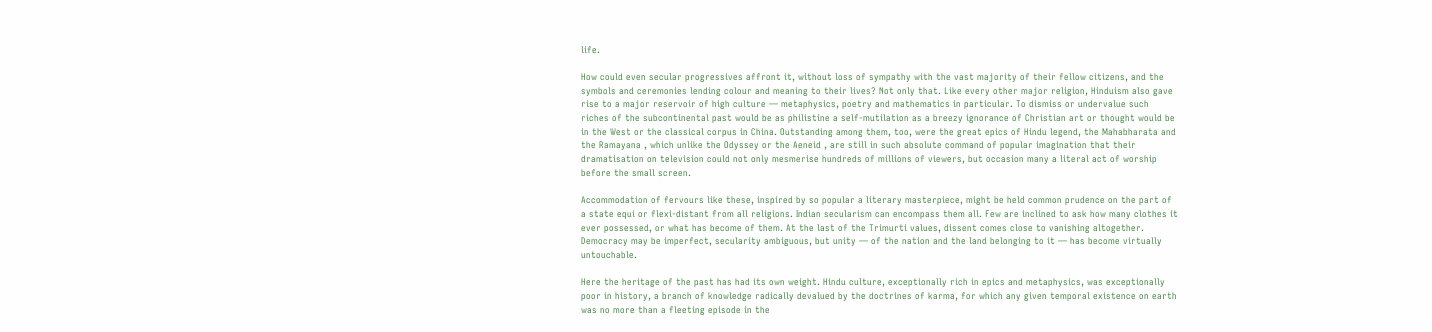life.

How could even secular progressives affront it, without loss of sympathy with the vast majority of their fellow citizens, and the symbols and ceremonies lending colour and meaning to their lives? Not only that. Like every other major religion, Hinduism also gave rise to a major reservoir of high culture — metaphysics, poetry and mathematics in particular. To dismiss or undervalue such riches of the subcontinental past would be as philistine a self-mutilation as a breezy ignorance of Christian art or thought would be in the West or the classical corpus in China. Outstanding among them, too, were the great epics of Hindu legend, the Mahabharata and the Ramayana , which unlike the Odyssey or the Aeneid , are still in such absolute command of popular imagination that their dramatisation on television could not only mesmerise hundreds of millions of viewers, but occasion many a literal act of worship before the small screen.

Accommodation of fervours like these, inspired by so popular a literary masterpiece, might be held common prudence on the part of a state equi or flexi-distant from all religions. Indian secularism can encompass them all. Few are inclined to ask how many clothes it ever possessed, or what has become of them. At the last of the Trimurti values, dissent comes close to vanishing altogether. Democracy may be imperfect, secularity ambiguous, but unity — of the nation and the land belonging to it — has become virtually untouchable.

Here the heritage of the past has had its own weight. Hindu culture, exceptionally rich in epics and metaphysics, was exceptionally poor in history, a branch of knowledge radically devalued by the doctrines of karma, for which any given temporal existence on earth was no more than a fleeting episode in the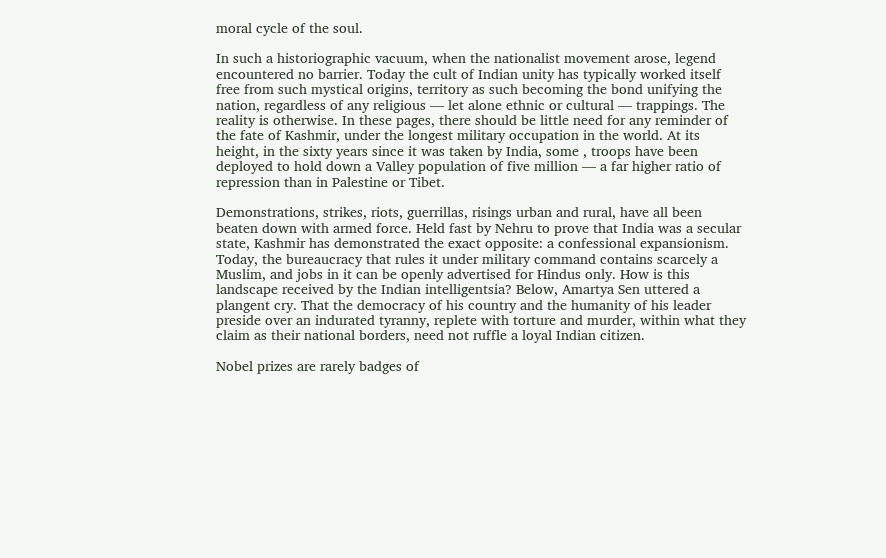moral cycle of the soul.

In such a historiographic vacuum, when the nationalist movement arose, legend encountered no barrier. Today the cult of Indian unity has typically worked itself free from such mystical origins, territory as such becoming the bond unifying the nation, regardless of any religious — let alone ethnic or cultural — trappings. The reality is otherwise. In these pages, there should be little need for any reminder of the fate of Kashmir, under the longest military occupation in the world. At its height, in the sixty years since it was taken by India, some , troops have been deployed to hold down a Valley population of five million — a far higher ratio of repression than in Palestine or Tibet.

Demonstrations, strikes, riots, guerrillas, risings urban and rural, have all been beaten down with armed force. Held fast by Nehru to prove that India was a secular state, Kashmir has demonstrated the exact opposite: a confessional expansionism. Today, the bureaucracy that rules it under military command contains scarcely a Muslim, and jobs in it can be openly advertised for Hindus only. How is this landscape received by the Indian intelligentsia? Below, Amartya Sen uttered a plangent cry. That the democracy of his country and the humanity of his leader preside over an indurated tyranny, replete with torture and murder, within what they claim as their national borders, need not ruffle a loyal Indian citizen.

Nobel prizes are rarely badges of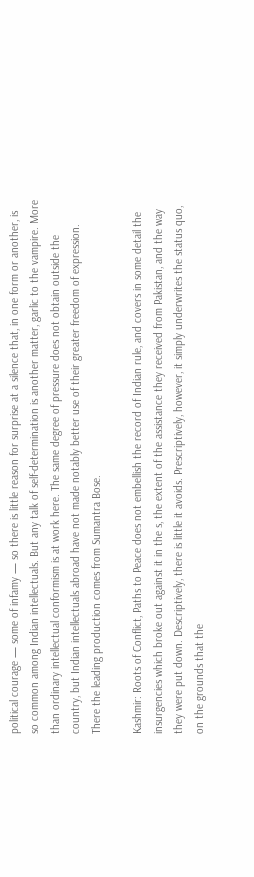political courage — some of infamy — so there is little reason for surprise at a silence that, in one form or another, is so common among Indian intellectuals. But any talk of self-determination is another matter, garlic to the vampire. More than ordinary intellectual conformism is at work here. The same degree of pressure does not obtain outside the country, but Indian intellectuals abroad have not made notably better use of their greater freedom of expression. There the leading production comes from Sumantra Bose.

Kashmir: Roots of Conflict, Paths to Peace does not embellish the record of Indian rule, and covers in some detail the insurgencies which broke out against it in the s, the extent of the assistance they received from Pakistan, and the way they were put down. Descriptively, there is little it avoids. Prescriptively, however, it simply underwrites the status quo, on the grounds that the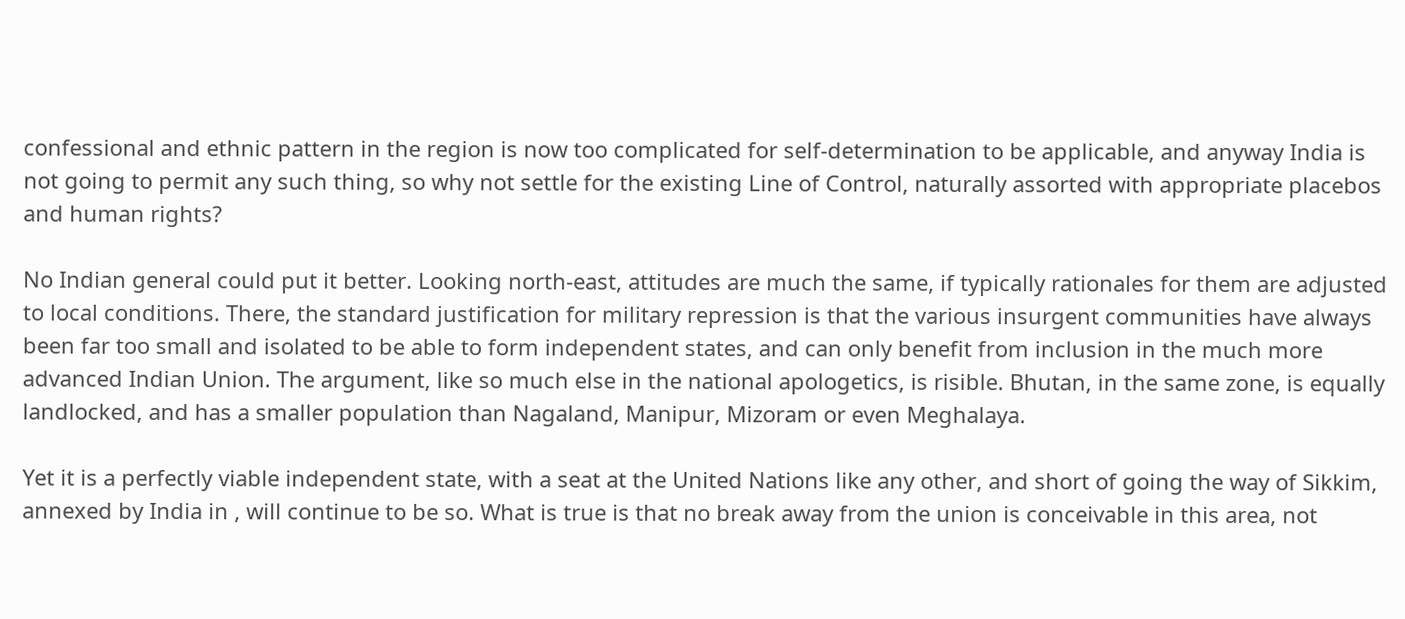confessional and ethnic pattern in the region is now too complicated for self-determination to be applicable, and anyway India is not going to permit any such thing, so why not settle for the existing Line of Control, naturally assorted with appropriate placebos and human rights?

No Indian general could put it better. Looking north-east, attitudes are much the same, if typically rationales for them are adjusted to local conditions. There, the standard justification for military repression is that the various insurgent communities have always been far too small and isolated to be able to form independent states, and can only benefit from inclusion in the much more advanced Indian Union. The argument, like so much else in the national apologetics, is risible. Bhutan, in the same zone, is equally landlocked, and has a smaller population than Nagaland, Manipur, Mizoram or even Meghalaya.

Yet it is a perfectly viable independent state, with a seat at the United Nations like any other, and short of going the way of Sikkim, annexed by India in , will continue to be so. What is true is that no break away from the union is conceivable in this area, not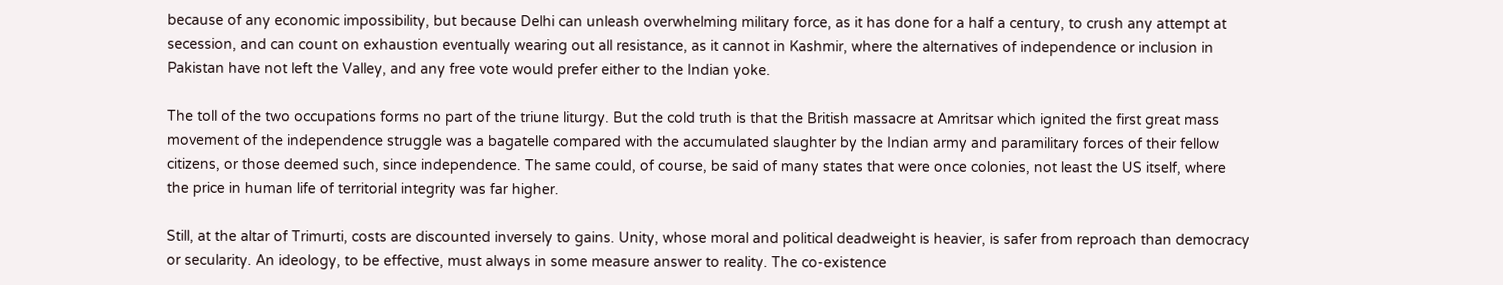because of any economic impossibility, but because Delhi can unleash overwhelming military force, as it has done for a half a century, to crush any attempt at secession, and can count on exhaustion eventually wearing out all resistance, as it cannot in Kashmir, where the alternatives of independence or inclusion in Pakistan have not left the Valley, and any free vote would prefer either to the Indian yoke.

The toll of the two occupations forms no part of the triune liturgy. But the cold truth is that the British massacre at Amritsar which ignited the first great mass movement of the independence struggle was a bagatelle compared with the accumulated slaughter by the Indian army and paramilitary forces of their fellow citizens, or those deemed such, since independence. The same could, of course, be said of many states that were once colonies, not least the US itself, where the price in human life of territorial integrity was far higher.

Still, at the altar of Trimurti, costs are discounted inversely to gains. Unity, whose moral and political deadweight is heavier, is safer from reproach than democracy or secularity. An ideology, to be effective, must always in some measure answer to reality. The co-existence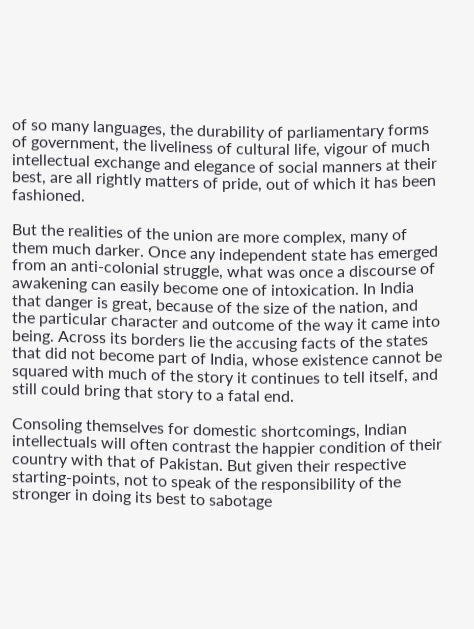of so many languages, the durability of parliamentary forms of government, the liveliness of cultural life, vigour of much intellectual exchange and elegance of social manners at their best, are all rightly matters of pride, out of which it has been fashioned.

But the realities of the union are more complex, many of them much darker. Once any independent state has emerged from an anti-colonial struggle, what was once a discourse of awakening can easily become one of intoxication. In India that danger is great, because of the size of the nation, and the particular character and outcome of the way it came into being. Across its borders lie the accusing facts of the states that did not become part of India, whose existence cannot be squared with much of the story it continues to tell itself, and still could bring that story to a fatal end.

Consoling themselves for domestic shortcomings, Indian intellectuals will often contrast the happier condition of their country with that of Pakistan. But given their respective starting-points, not to speak of the responsibility of the stronger in doing its best to sabotage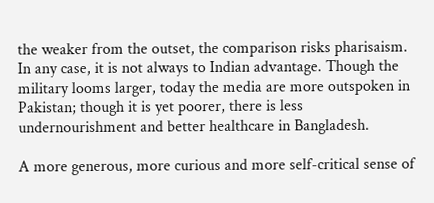the weaker from the outset, the comparison risks pharisaism. In any case, it is not always to Indian advantage. Though the military looms larger, today the media are more outspoken in Pakistan; though it is yet poorer, there is less undernourishment and better healthcare in Bangladesh.

A more generous, more curious and more self-critical sense of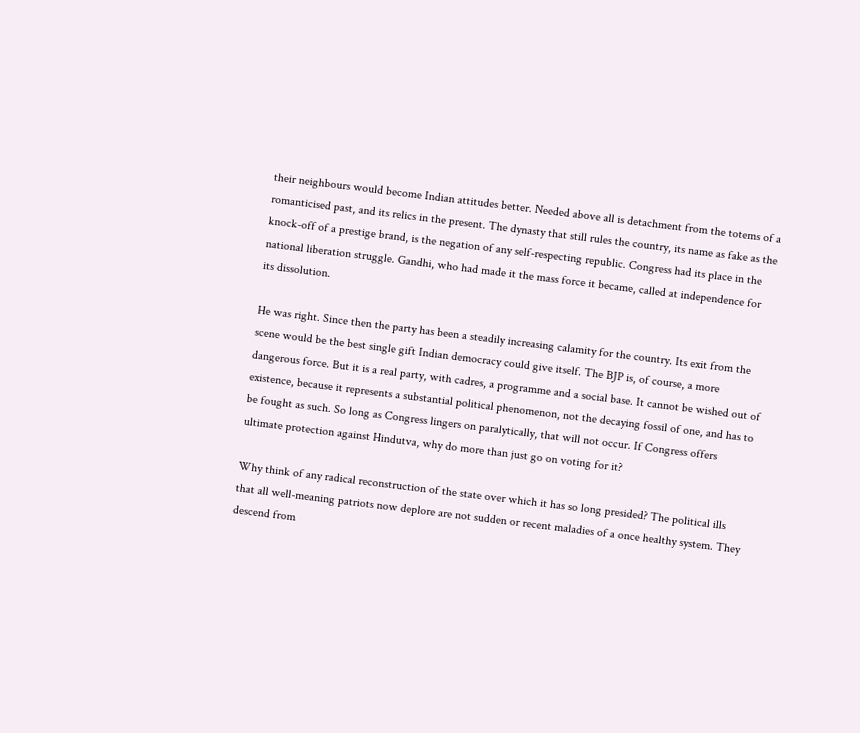their neighbours would become Indian attitudes better. Needed above all is detachment from the totems of a romanticised past, and its relics in the present. The dynasty that still rules the country, its name as fake as the knock-off of a prestige brand, is the negation of any self-respecting republic. Congress had its place in the national liberation struggle. Gandhi, who had made it the mass force it became, called at independence for its dissolution.

He was right. Since then the party has been a steadily increasing calamity for the country. Its exit from the scene would be the best single gift Indian democracy could give itself. The BJP is, of course, a more dangerous force. But it is a real party, with cadres, a programme and a social base. It cannot be wished out of existence, because it represents a substantial political phenomenon, not the decaying fossil of one, and has to be fought as such. So long as Congress lingers on paralytically, that will not occur. If Congress offers ultimate protection against Hindutva, why do more than just go on voting for it?

Why think of any radical reconstruction of the state over which it has so long presided? The political ills that all well-meaning patriots now deplore are not sudden or recent maladies of a once healthy system. They descend from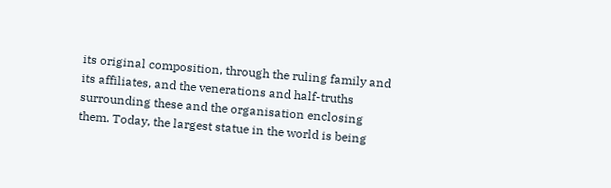its original composition, through the ruling family and its affiliates, and the venerations and half-truths surrounding these and the organisation enclosing them. Today, the largest statue in the world is being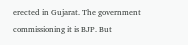erected in Gujarat. The government commissioning it is BJP. But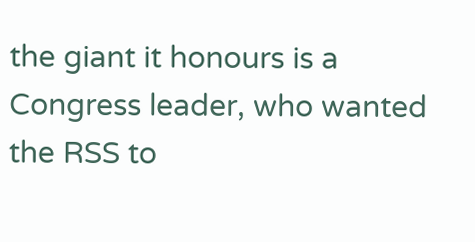the giant it honours is a Congress leader, who wanted the RSS to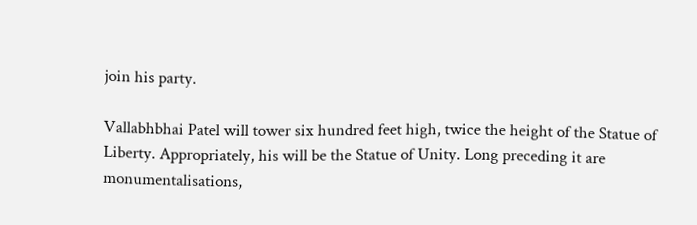join his party.

Vallabhbhai Patel will tower six hundred feet high, twice the height of the Statue of Liberty. Appropriately, his will be the Statue of Unity. Long preceding it are monumentalisations,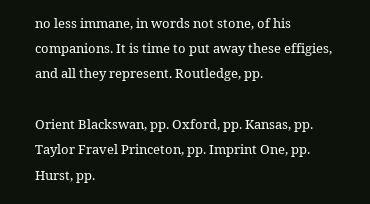no less immane, in words not stone, of his companions. It is time to put away these effigies, and all they represent. Routledge, pp.

Orient Blackswan, pp. Oxford, pp. Kansas, pp. Taylor Fravel Princeton, pp. Imprint One, pp. Hurst, pp.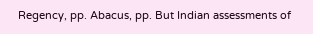Regency, pp. Abacus, pp. But Indian assessments of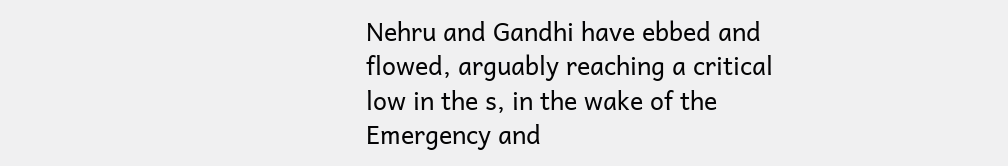Nehru and Gandhi have ebbed and flowed, arguably reaching a critical low in the s, in the wake of the Emergency and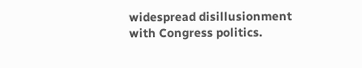widespread disillusionment with Congress politics.